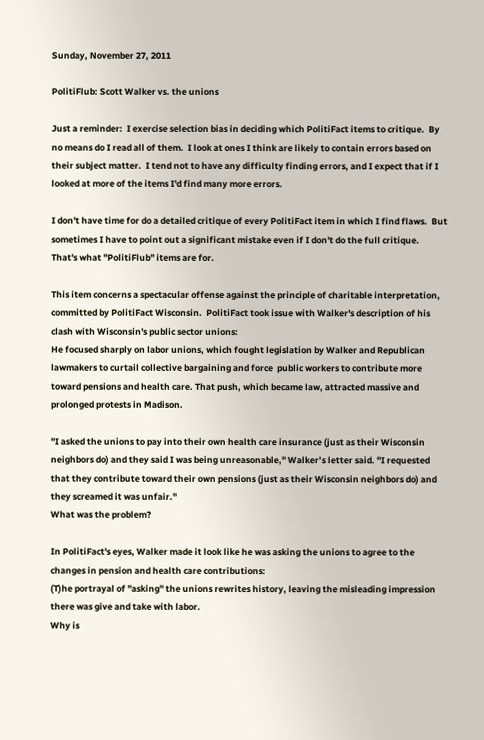Sunday, November 27, 2011

PolitiFlub: Scott Walker vs. the unions

Just a reminder:  I exercise selection bias in deciding which PolitiFact items to critique.  By no means do I read all of them.  I look at ones I think are likely to contain errors based on their subject matter.  I tend not to have any difficulty finding errors, and I expect that if I looked at more of the items I'd find many more errors.

I don't have time for do a detailed critique of every PolitiFact item in which I find flaws.  But sometimes I have to point out a significant mistake even if I don't do the full critique.  That's what "PolitiFlub" items are for.

This item concerns a spectacular offense against the principle of charitable interpretation, committed by PolitiFact Wisconsin.  PolitiFact took issue with Walker's description of his clash with Wisconsin's public sector unions:
He focused sharply on labor unions, which fought legislation by Walker and Republican lawmakers to curtail collective bargaining and force  public workers to contribute more toward pensions and health care. That push, which became law, attracted massive and prolonged protests in Madison.

"I asked the unions to pay into their own health care insurance (just as their Wisconsin neighbors do) and they said I was being unreasonable," Walker’s letter said. "I requested that they contribute toward their own pensions (just as their Wisconsin neighbors do) and they screamed it was unfair."
What was the problem?

In PolitiFact's eyes, Walker made it look like he was asking the unions to agree to the changes in pension and health care contributions:
(T)he portrayal of "asking" the unions rewrites history, leaving the misleading impression there was give and take with labor.
Why is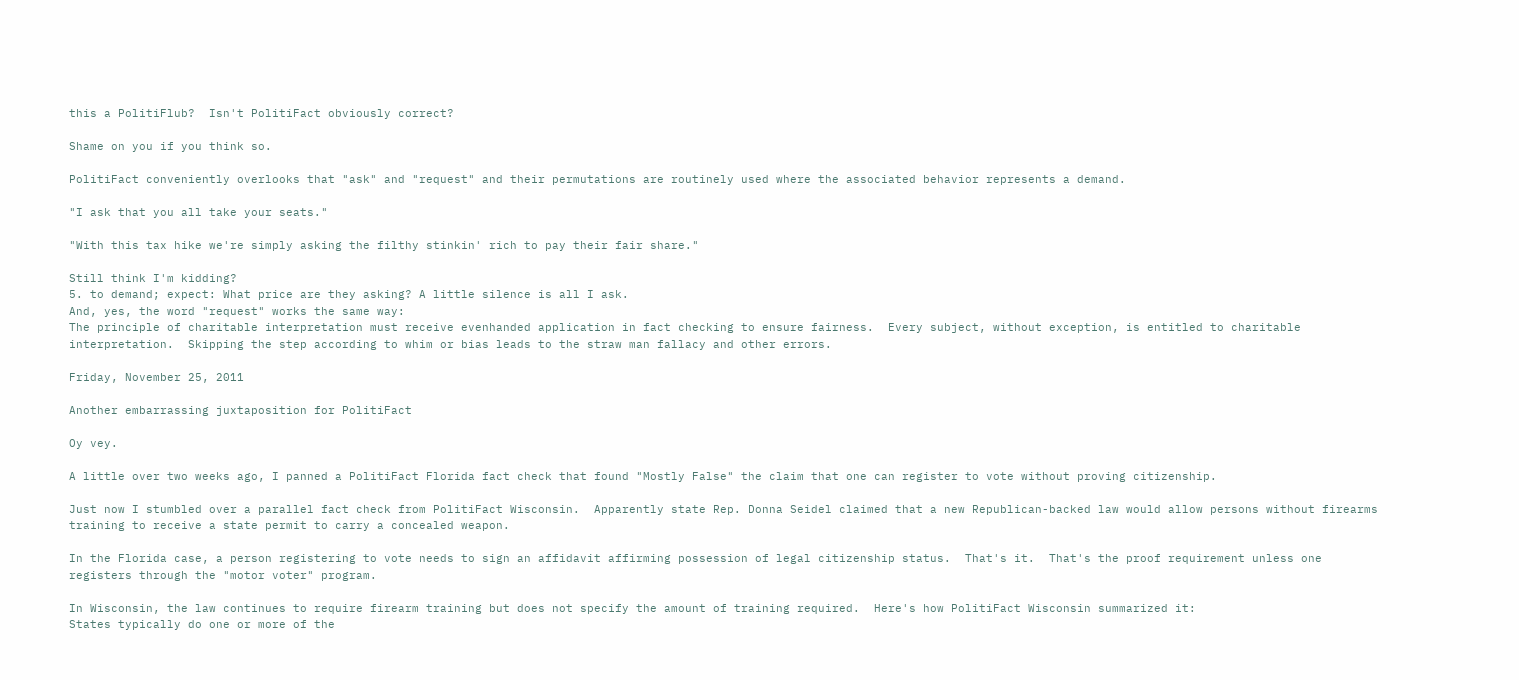this a PolitiFlub?  Isn't PolitiFact obviously correct?

Shame on you if you think so.

PolitiFact conveniently overlooks that "ask" and "request" and their permutations are routinely used where the associated behavior represents a demand.

"I ask that you all take your seats."

"With this tax hike we're simply asking the filthy stinkin' rich to pay their fair share."

Still think I'm kidding?
5. to demand; expect: What price are they asking? A little silence is all I ask.
And, yes, the word "request" works the same way:
The principle of charitable interpretation must receive evenhanded application in fact checking to ensure fairness.  Every subject, without exception, is entitled to charitable interpretation.  Skipping the step according to whim or bias leads to the straw man fallacy and other errors.

Friday, November 25, 2011

Another embarrassing juxtaposition for PolitiFact

Oy vey.

A little over two weeks ago, I panned a PolitiFact Florida fact check that found "Mostly False" the claim that one can register to vote without proving citizenship.

Just now I stumbled over a parallel fact check from PolitiFact Wisconsin.  Apparently state Rep. Donna Seidel claimed that a new Republican-backed law would allow persons without firearms training to receive a state permit to carry a concealed weapon.

In the Florida case, a person registering to vote needs to sign an affidavit affirming possession of legal citizenship status.  That's it.  That's the proof requirement unless one registers through the "motor voter" program.

In Wisconsin, the law continues to require firearm training but does not specify the amount of training required.  Here's how PolitiFact Wisconsin summarized it:
States typically do one or more of the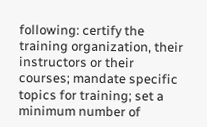following: certify the training organization, their instructors or their courses; mandate specific topics for training; set a minimum number of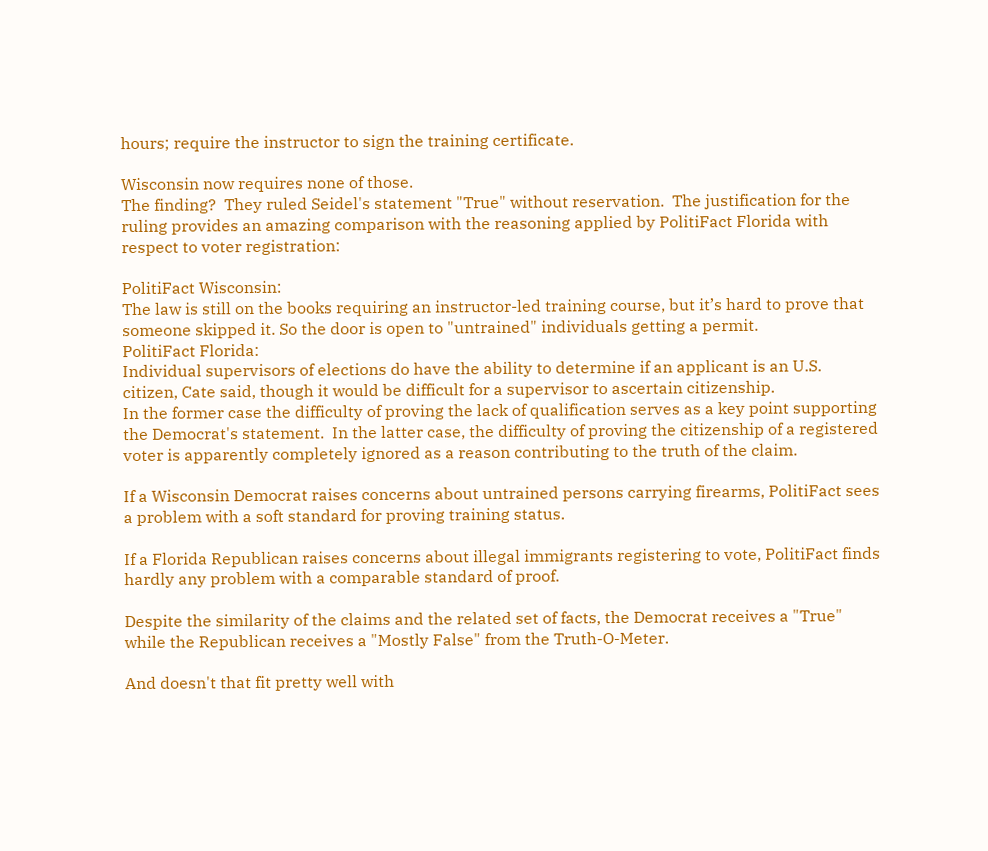hours; require the instructor to sign the training certificate.

Wisconsin now requires none of those.
The finding?  They ruled Seidel's statement "True" without reservation.  The justification for the ruling provides an amazing comparison with the reasoning applied by PolitiFact Florida with respect to voter registration:

PolitiFact Wisconsin:
The law is still on the books requiring an instructor-led training course, but it’s hard to prove that someone skipped it. So the door is open to "untrained" individuals getting a permit.
PolitiFact Florida:
Individual supervisors of elections do have the ability to determine if an applicant is an U.S. citizen, Cate said, though it would be difficult for a supervisor to ascertain citizenship.
In the former case the difficulty of proving the lack of qualification serves as a key point supporting the Democrat's statement.  In the latter case, the difficulty of proving the citizenship of a registered voter is apparently completely ignored as a reason contributing to the truth of the claim.

If a Wisconsin Democrat raises concerns about untrained persons carrying firearms, PolitiFact sees a problem with a soft standard for proving training status.

If a Florida Republican raises concerns about illegal immigrants registering to vote, PolitiFact finds hardly any problem with a comparable standard of proof.

Despite the similarity of the claims and the related set of facts, the Democrat receives a "True" while the Republican receives a "Mostly False" from the Truth-O-Meter.

And doesn't that fit pretty well with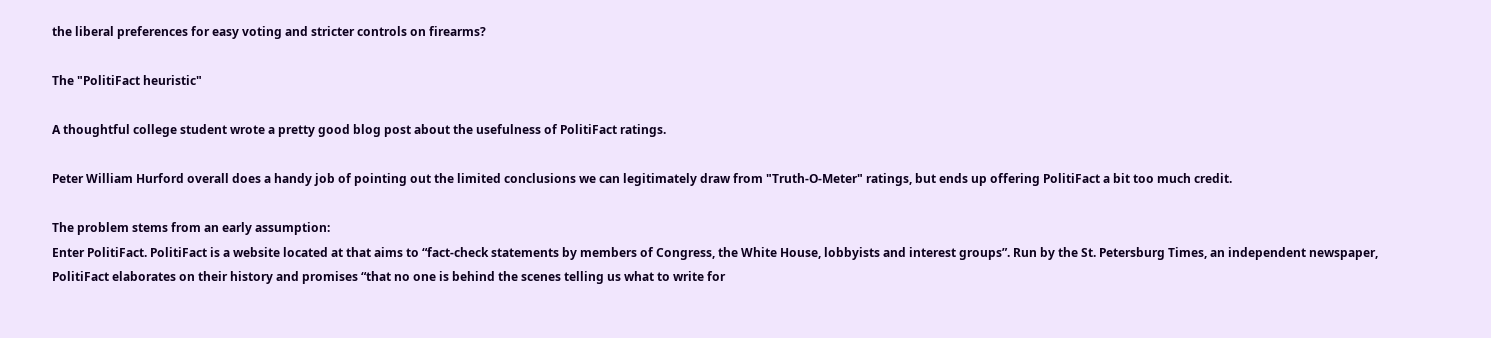the liberal preferences for easy voting and stricter controls on firearms?

The "PolitiFact heuristic"

A thoughtful college student wrote a pretty good blog post about the usefulness of PolitiFact ratings.

Peter William Hurford overall does a handy job of pointing out the limited conclusions we can legitimately draw from "Truth-O-Meter" ratings, but ends up offering PolitiFact a bit too much credit.

The problem stems from an early assumption:
Enter PolitiFact. PolitiFact is a website located at that aims to “fact-check statements by members of Congress, the White House, lobbyists and interest groups”. Run by the St. Petersburg Times, an independent newspaper, PolitiFact elaborates on their history and promises “that no one is behind the scenes telling us what to write for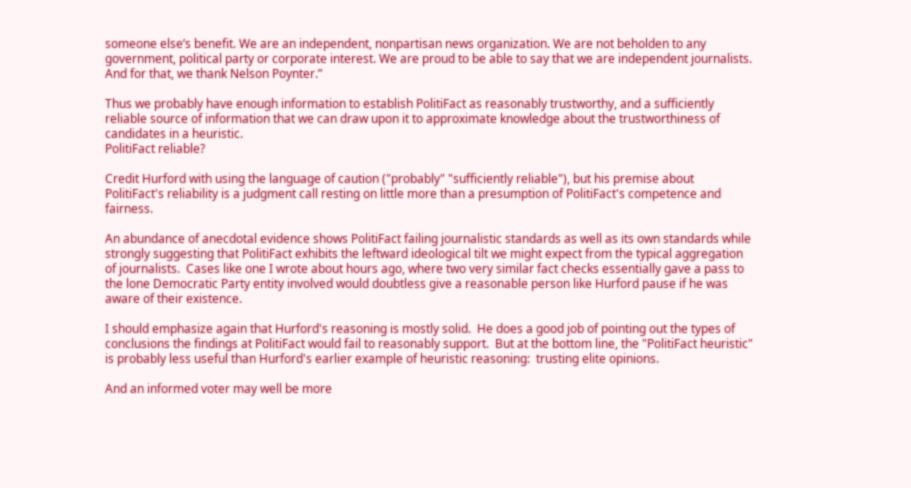someone else’s benefit. We are an independent, nonpartisan news organization. We are not beholden to any government, political party or corporate interest. We are proud to be able to say that we are independent journalists. And for that, we thank Nelson Poynter.”

Thus we probably have enough information to establish PolitiFact as reasonably trustworthy, and a sufficiently reliable source of information that we can draw upon it to approximate knowledge about the trustworthiness of candidates in a heuristic.
PolitiFact reliable?

Credit Hurford with using the language of caution ("probably" "sufficiently reliable"), but his premise about PolitiFact's reliability is a judgment call resting on little more than a presumption of PolitiFact's competence and fairness.

An abundance of anecdotal evidence shows PolitiFact failing journalistic standards as well as its own standards while strongly suggesting that PolitiFact exhibits the leftward ideological tilt we might expect from the typical aggregation of journalists.  Cases like one I wrote about hours ago, where two very similar fact checks essentially gave a pass to the lone Democratic Party entity involved would doubtless give a reasonable person like Hurford pause if he was aware of their existence.

I should emphasize again that Hurford's reasoning is mostly solid.  He does a good job of pointing out the types of conclusions the findings at PolitiFact would fail to reasonably support.  But at the bottom line, the "PolitiFact heuristic" is probably less useful than Hurford's earlier example of heuristic reasoning:  trusting elite opinions.

And an informed voter may well be more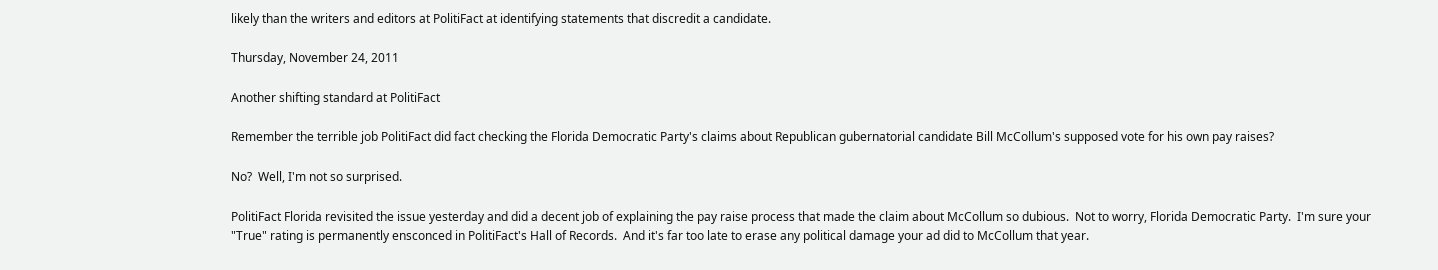likely than the writers and editors at PolitiFact at identifying statements that discredit a candidate.

Thursday, November 24, 2011

Another shifting standard at PolitiFact

Remember the terrible job PolitiFact did fact checking the Florida Democratic Party's claims about Republican gubernatorial candidate Bill McCollum's supposed vote for his own pay raises?

No?  Well, I'm not so surprised.

PolitiFact Florida revisited the issue yesterday and did a decent job of explaining the pay raise process that made the claim about McCollum so dubious.  Not to worry, Florida Democratic Party.  I'm sure your "True" rating is permanently ensconced in PolitiFact's Hall of Records.  And it's far too late to erase any political damage your ad did to McCollum that year.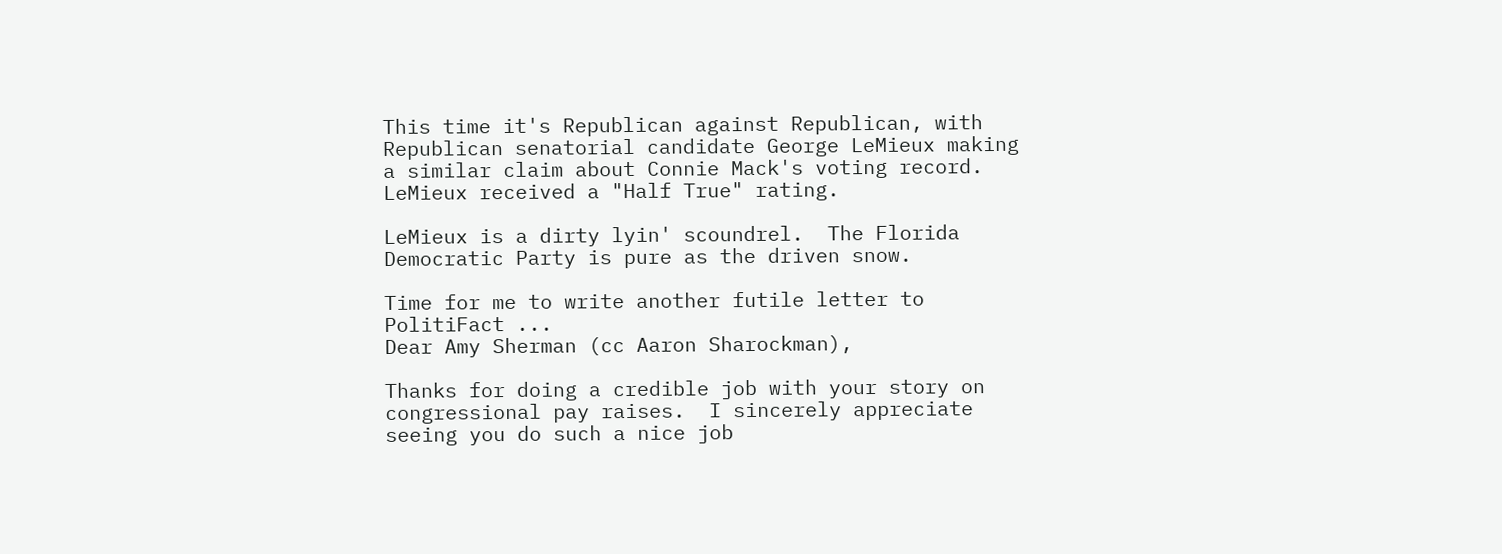This time it's Republican against Republican, with Republican senatorial candidate George LeMieux making a similar claim about Connie Mack's voting record.  LeMieux received a "Half True" rating.

LeMieux is a dirty lyin' scoundrel.  The Florida Democratic Party is pure as the driven snow.

Time for me to write another futile letter to PolitiFact ...
Dear Amy Sherman (cc Aaron Sharockman),

Thanks for doing a credible job with your story on congressional pay raises.  I sincerely appreciate seeing you do such a nice job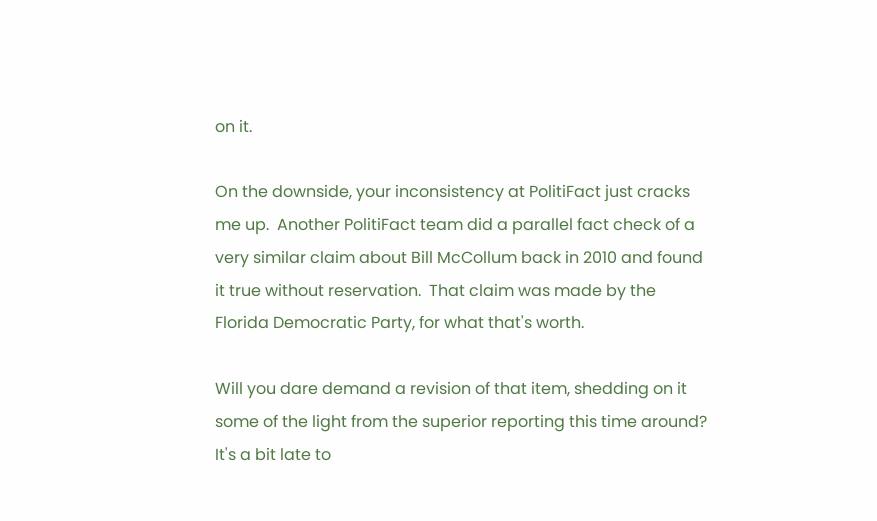on it.

On the downside, your inconsistency at PolitiFact just cracks me up.  Another PolitiFact team did a parallel fact check of a very similar claim about Bill McCollum back in 2010 and found it true without reservation.  That claim was made by the Florida Democratic Party, for what that's worth.

Will you dare demand a revision of that item, shedding on it some of the light from the superior reporting this time around?  It's a bit late to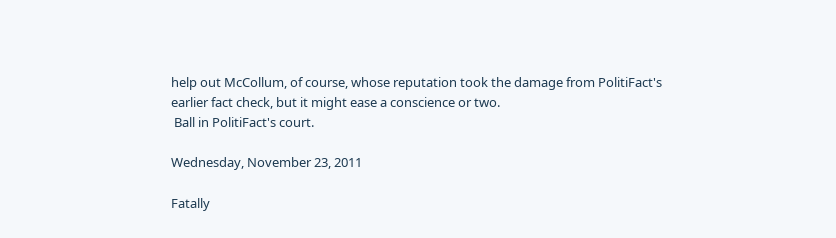help out McCollum, of course, whose reputation took the damage from PolitiFact's earlier fact check, but it might ease a conscience or two.
 Ball in PolitiFact's court.

Wednesday, November 23, 2011

Fatally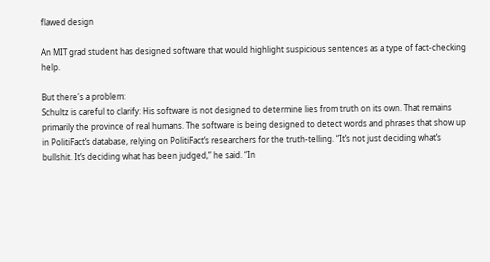flawed design

An MIT grad student has designed software that would highlight suspicious sentences as a type of fact-checking help.

But there's a problem:
Schultz is careful to clarify: His software is not designed to determine lies from truth on its own. That remains primarily the province of real humans. The software is being designed to detect words and phrases that show up in PolitiFact’s database, relying on PolitiFact’s researchers for the truth-telling. “It’s not just deciding what’s bullshit. It’s deciding what has been judged,” he said. “In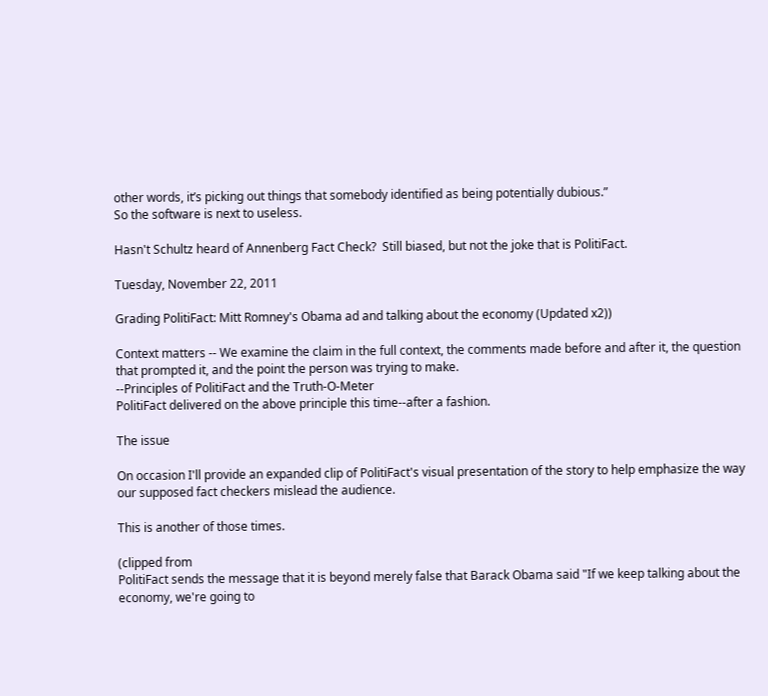other words, it’s picking out things that somebody identified as being potentially dubious.”
So the software is next to useless.

Hasn't Schultz heard of Annenberg Fact Check?  Still biased, but not the joke that is PolitiFact.

Tuesday, November 22, 2011

Grading PolitiFact: Mitt Romney's Obama ad and talking about the economy (Updated x2))

Context matters -- We examine the claim in the full context, the comments made before and after it, the question that prompted it, and the point the person was trying to make.
--Principles of PolitiFact and the Truth-O-Meter
PolitiFact delivered on the above principle this time--after a fashion.

The issue

On occasion I'll provide an expanded clip of PolitiFact's visual presentation of the story to help emphasize the way our supposed fact checkers mislead the audience.

This is another of those times.

(clipped from
PolitiFact sends the message that it is beyond merely false that Barack Obama said "If we keep talking about the economy, we're going to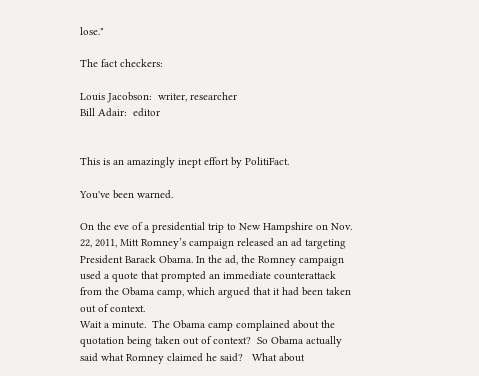lose."

The fact checkers:

Louis Jacobson:  writer, researcher
Bill Adair:  editor


This is an amazingly inept effort by PolitiFact.

You've been warned.

On the eve of a presidential trip to New Hampshire on Nov. 22, 2011, Mitt Romney’s campaign released an ad targeting President Barack Obama. In the ad, the Romney campaign used a quote that prompted an immediate counterattack from the Obama camp, which argued that it had been taken out of context.
Wait a minute.  The Obama camp complained about the quotation being taken out of context?  So Obama actually said what Romney claimed he said?   What about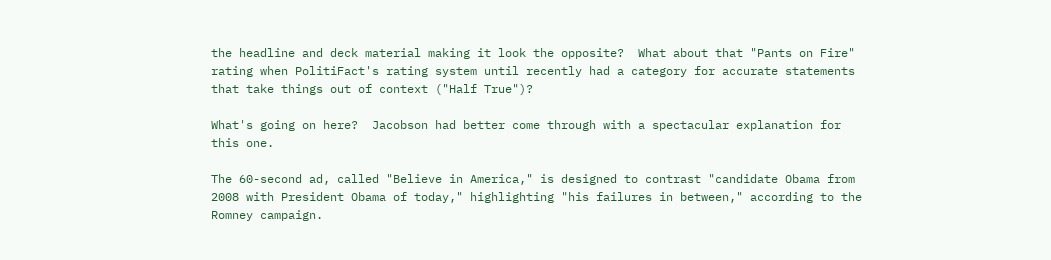the headline and deck material making it look the opposite?  What about that "Pants on Fire" rating when PolitiFact's rating system until recently had a category for accurate statements that take things out of context ("Half True")?

What's going on here?  Jacobson had better come through with a spectacular explanation for this one.

The 60-second ad, called "Believe in America," is designed to contrast "candidate Obama from 2008 with President Obama of today," highlighting "his failures in between," according to the Romney campaign.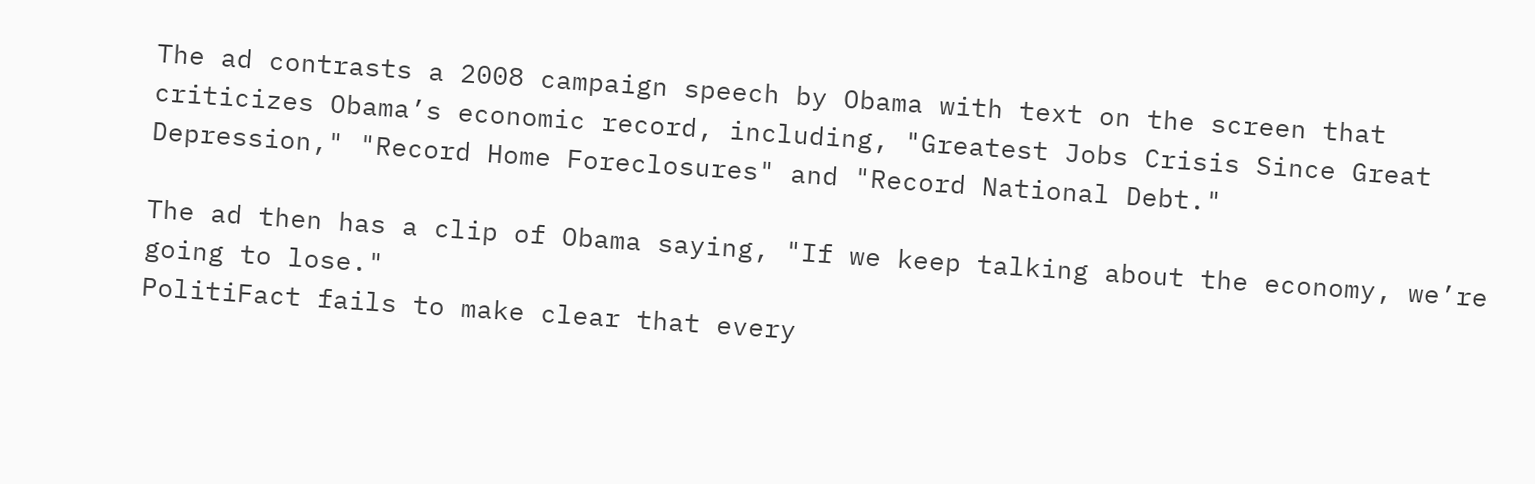The ad contrasts a 2008 campaign speech by Obama with text on the screen that criticizes Obama’s economic record, including, "Greatest Jobs Crisis Since Great Depression," "Record Home Foreclosures" and "Record National Debt."

The ad then has a clip of Obama saying, "If we keep talking about the economy, we’re going to lose."
PolitiFact fails to make clear that every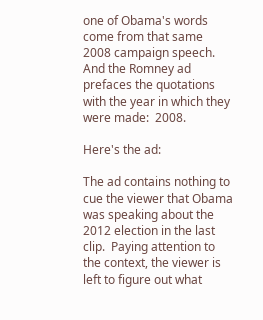one of Obama's words come from that same 2008 campaign speech. And the Romney ad prefaces the quotations with the year in which they were made:  2008.

Here's the ad:

The ad contains nothing to cue the viewer that Obama was speaking about the 2012 election in the last clip.  Paying attention to the context, the viewer is left to figure out what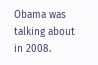Obama was talking about in 2008.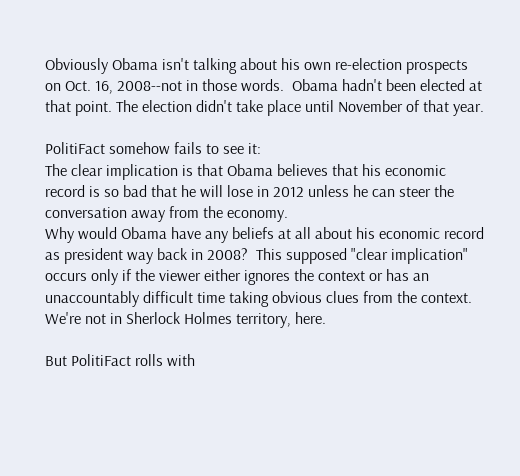Obviously Obama isn't talking about his own re-election prospects on Oct. 16, 2008--not in those words.  Obama hadn't been elected at that point. The election didn't take place until November of that year.

PolitiFact somehow fails to see it:
The clear implication is that Obama believes that his economic record is so bad that he will lose in 2012 unless he can steer the conversation away from the economy.
Why would Obama have any beliefs at all about his economic record as president way back in 2008?  This supposed "clear implication" occurs only if the viewer either ignores the context or has an unaccountably difficult time taking obvious clues from the context.  We're not in Sherlock Holmes territory, here.

But PolitiFact rolls with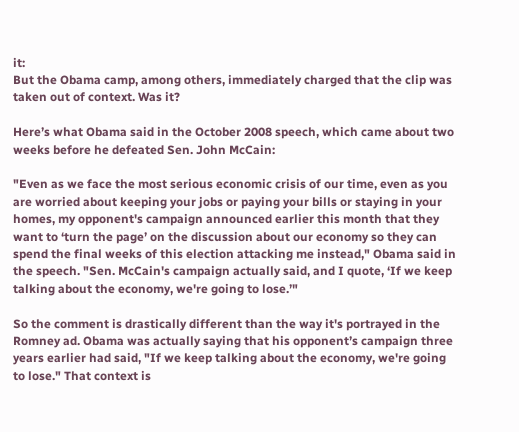it:
But the Obama camp, among others, immediately charged that the clip was taken out of context. Was it?

Here’s what Obama said in the October 2008 speech, which came about two weeks before he defeated Sen. John McCain:

"Even as we face the most serious economic crisis of our time, even as you are worried about keeping your jobs or paying your bills or staying in your homes, my opponent's campaign announced earlier this month that they want to ‘turn the page’ on the discussion about our economy so they can spend the final weeks of this election attacking me instead," Obama said in the speech. "Sen. McCain's campaign actually said, and I quote, ‘If we keep talking about the economy, we're going to lose.’"

So the comment is drastically different than the way it's portrayed in the Romney ad. Obama was actually saying that his opponent’s campaign three years earlier had said, "If we keep talking about the economy, we're going to lose." That context is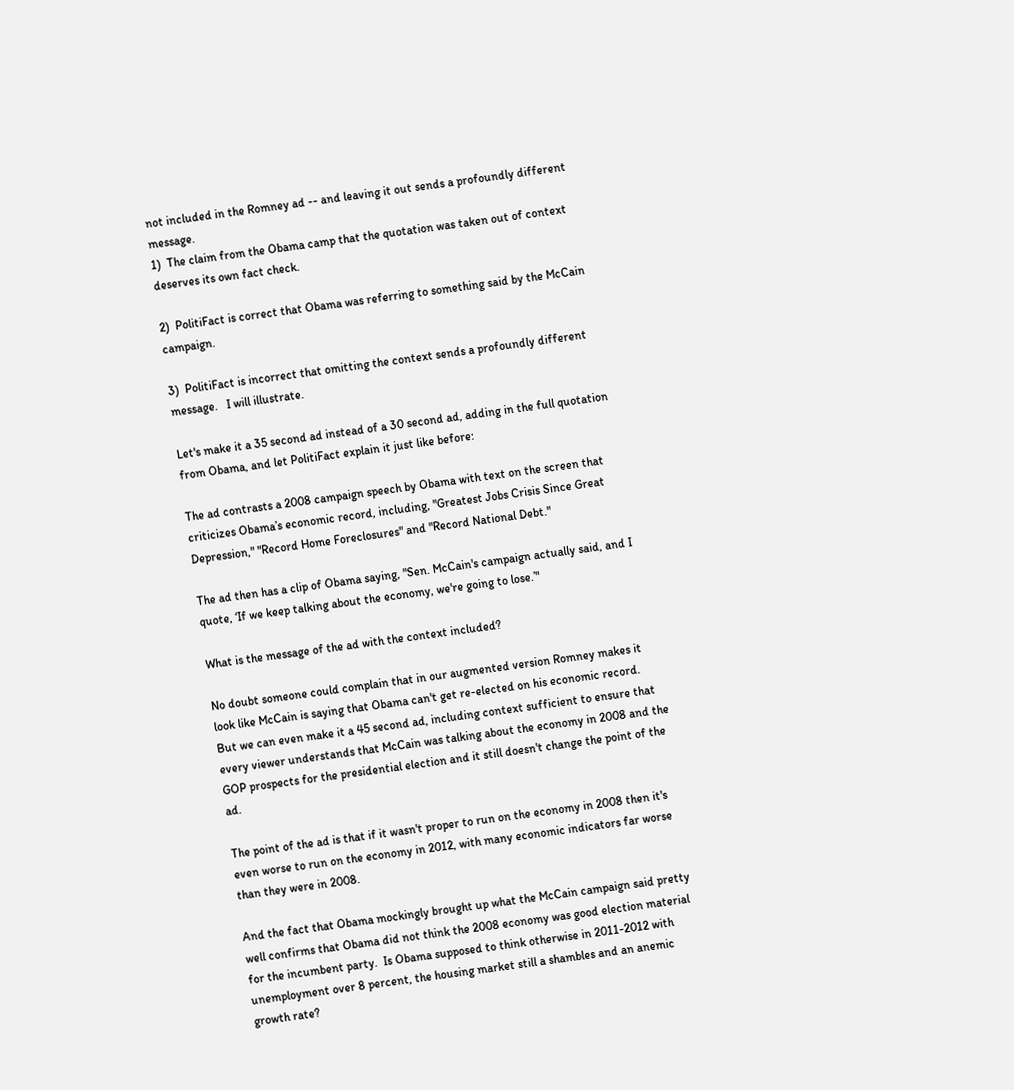not included in the Romney ad -- and leaving it out sends a profoundly different message.
1)  The claim from the Obama camp that the quotation was taken out of context deserves its own fact check.

2)  PolitiFact is correct that Obama was referring to something said by the McCain campaign.

3)  PolitiFact is incorrect that omitting the context sends a profoundly different message.   I will illustrate.

Let's make it a 35 second ad instead of a 30 second ad, adding in the full quotation from Obama, and let PolitiFact explain it just like before:

The ad contrasts a 2008 campaign speech by Obama with text on the screen that criticizes Obama’s economic record, including, "Greatest Jobs Crisis Since Great Depression," "Record Home Foreclosures" and "Record National Debt."

The ad then has a clip of Obama saying, "Sen. McCain's campaign actually said, and I quote, ‘If we keep talking about the economy, we're going to lose.’"

What is the message of the ad with the context included?

No doubt someone could complain that in our augmented version Romney makes it look like McCain is saying that Obama can't get re-elected on his economic record.  But we can even make it a 45 second ad, including context sufficient to ensure that every viewer understands that McCain was talking about the economy in 2008 and the GOP prospects for the presidential election and it still doesn't change the point of the ad.

The point of the ad is that if it wasn't proper to run on the economy in 2008 then it's even worse to run on the economy in 2012, with many economic indicators far worse than they were in 2008.

And the fact that Obama mockingly brought up what the McCain campaign said pretty well confirms that Obama did not think the 2008 economy was good election material for the incumbent party.  Is Obama supposed to think otherwise in 2011-2012 with unemployment over 8 percent, the housing market still a shambles and an anemic growth rate?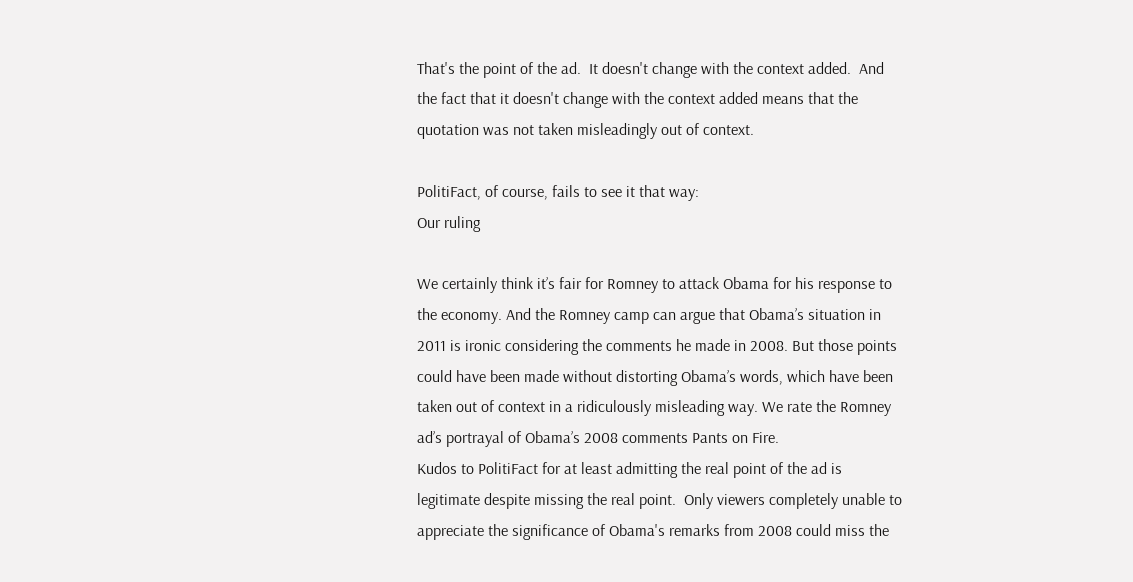That's the point of the ad.  It doesn't change with the context added.  And the fact that it doesn't change with the context added means that the quotation was not taken misleadingly out of context.

PolitiFact, of course, fails to see it that way:
Our ruling

We certainly think it’s fair for Romney to attack Obama for his response to the economy. And the Romney camp can argue that Obama’s situation in 2011 is ironic considering the comments he made in 2008. But those points could have been made without distorting Obama’s words, which have been taken out of context in a ridiculously misleading way. We rate the Romney ad’s portrayal of Obama’s 2008 comments Pants on Fire.
Kudos to PolitiFact for at least admitting the real point of the ad is legitimate despite missing the real point.  Only viewers completely unable to appreciate the significance of Obama's remarks from 2008 could miss the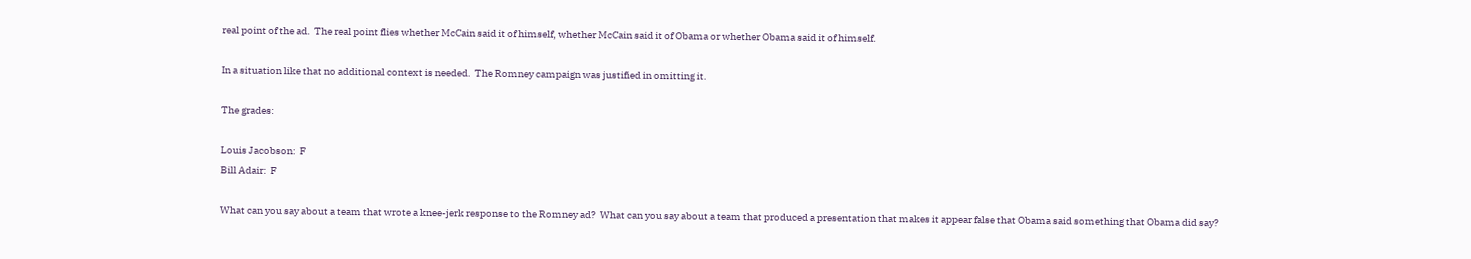real point of the ad.  The real point flies whether McCain said it of himself, whether McCain said it of Obama or whether Obama said it of himself.

In a situation like that no additional context is needed.  The Romney campaign was justified in omitting it.

The grades:

Louis Jacobson:  F
Bill Adair:  F

What can you say about a team that wrote a knee-jerk response to the Romney ad?  What can you say about a team that produced a presentation that makes it appear false that Obama said something that Obama did say?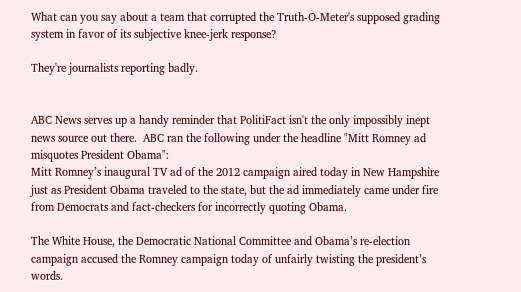What can you say about a team that corrupted the Truth-O-Meter's supposed grading system in favor of its subjective knee-jerk response?

They're journalists reporting badly.


ABC News serves up a handy reminder that PolitiFact isn't the only impossibly inept news source out there.  ABC ran the following under the headline "Mitt Romney ad misquotes President Obama":
Mitt Romney’s inaugural TV ad of the 2012 campaign aired today in New Hampshire just as President Obama traveled to the state, but the ad immediately came under fire from Democrats and fact-checkers for incorrectly quoting Obama.

The White House, the Democratic National Committee and Obama’s re-election campaign accused the Romney campaign today of unfairly twisting the president’s words.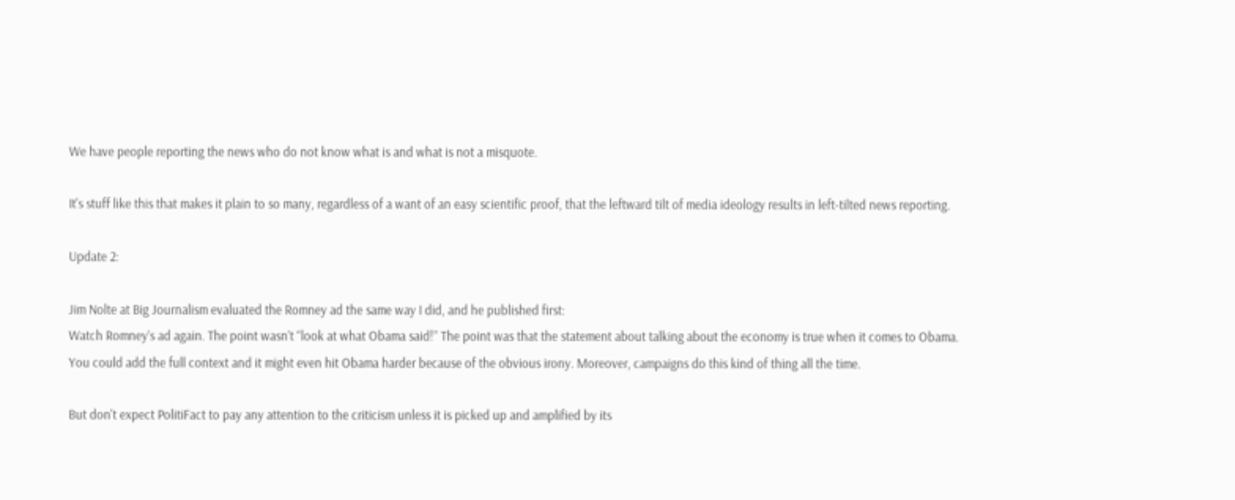We have people reporting the news who do not know what is and what is not a misquote.

It's stuff like this that makes it plain to so many, regardless of a want of an easy scientific proof, that the leftward tilt of media ideology results in left-tilted news reporting.

Update 2:

Jim Nolte at Big Journalism evaluated the Romney ad the same way I did, and he published first:
Watch Romney’s ad again. The point wasn’t “look at what Obama said!” The point was that the statement about talking about the economy is true when it comes to Obama.  You could add the full context and it might even hit Obama harder because of the obvious irony. Moreover, campaigns do this kind of thing all the time.

But don't expect PolitiFact to pay any attention to the criticism unless it is picked up and amplified by its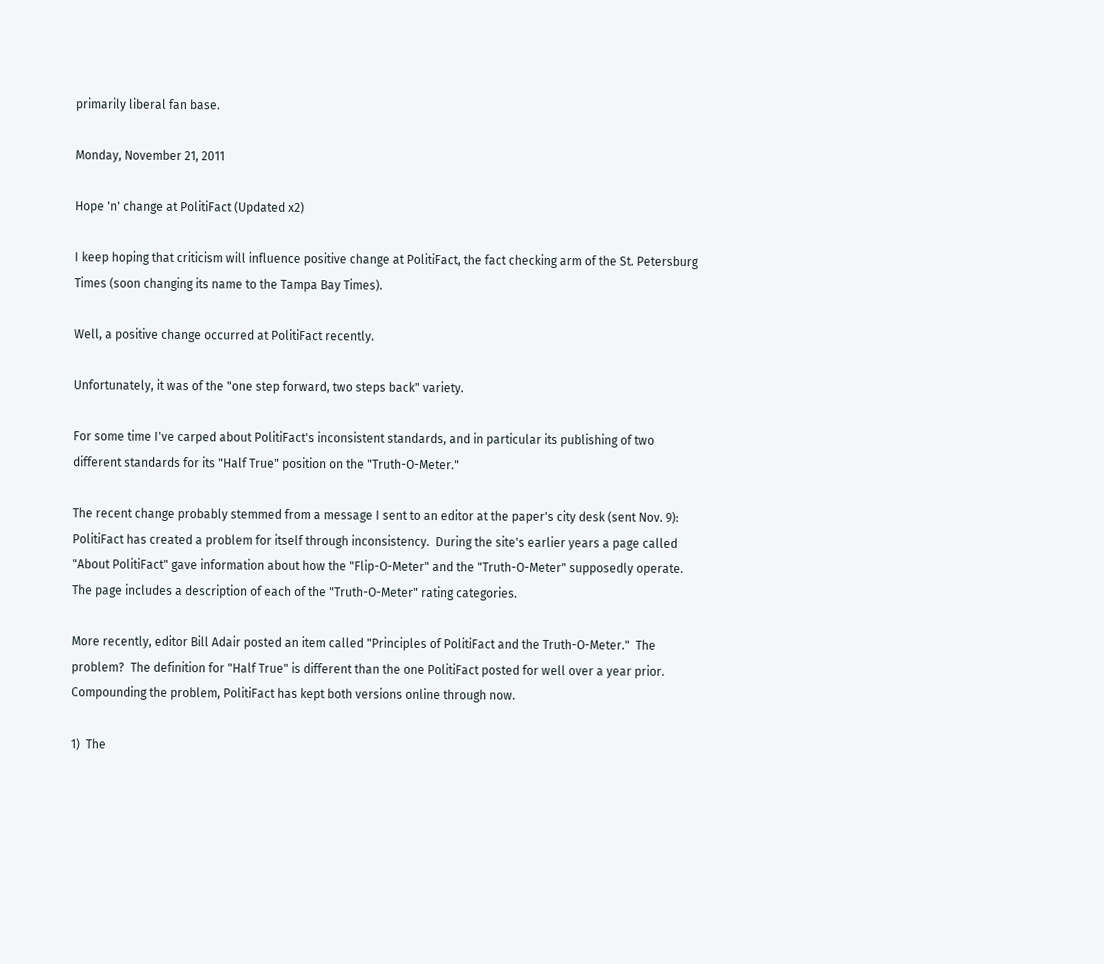primarily liberal fan base.

Monday, November 21, 2011

Hope 'n' change at PolitiFact (Updated x2)

I keep hoping that criticism will influence positive change at PolitiFact, the fact checking arm of the St. Petersburg Times (soon changing its name to the Tampa Bay Times).

Well, a positive change occurred at PolitiFact recently.

Unfortunately, it was of the "one step forward, two steps back" variety.

For some time I've carped about PolitiFact's inconsistent standards, and in particular its publishing of two different standards for its "Half True" position on the "Truth-O-Meter."

The recent change probably stemmed from a message I sent to an editor at the paper's city desk (sent Nov. 9):
PolitiFact has created a problem for itself through inconsistency.  During the site's earlier years a page called "About PolitiFact" gave information about how the "Flip-O-Meter" and the "Truth-O-Meter" supposedly operate.  The page includes a description of each of the "Truth-O-Meter" rating categories.

More recently, editor Bill Adair posted an item called "Principles of PolitiFact and the Truth-O-Meter."  The problem?  The definition for "Half True" is different than the one PolitiFact posted for well over a year prior.  Compounding the problem, PolitiFact has kept both versions online through now.

1)  The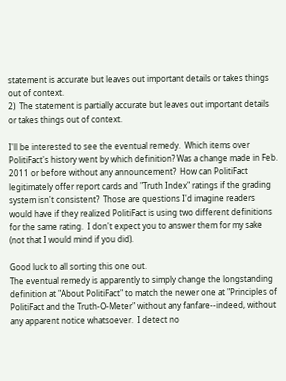statement is accurate but leaves out important details or takes things out of context.
2)  The statement is partially accurate but leaves out important details or takes things out of context.

I'll be interested to see the eventual remedy.  Which items over PolitiFact's history went by which definition? Was a change made in Feb. 2011 or before without any announcement?  How can PolitiFact legitimately offer report cards and "Truth Index" ratings if the grading system isn't consistent?  Those are questions I'd imagine readers would have if they realized PolitiFact is using two different definitions for the same rating.  I don't expect you to answer them for my sake (not that I would mind if you did).

Good luck to all sorting this one out.
The eventual remedy is apparently to simply change the longstanding definition at "About PolitiFact" to match the newer one at "Principles of PolitiFact and the Truth-O-Meter" without any fanfare--indeed, without any apparent notice whatsoever.  I detect no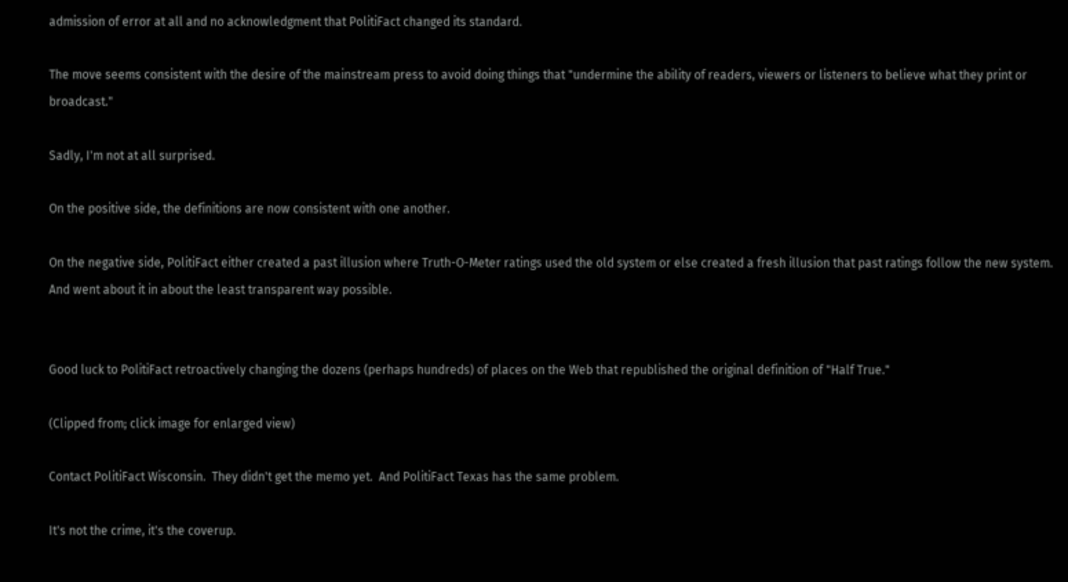admission of error at all and no acknowledgment that PolitiFact changed its standard.

The move seems consistent with the desire of the mainstream press to avoid doing things that "undermine the ability of readers, viewers or listeners to believe what they print or broadcast."

Sadly, I'm not at all surprised.

On the positive side, the definitions are now consistent with one another.

On the negative side, PolitiFact either created a past illusion where Truth-O-Meter ratings used the old system or else created a fresh illusion that past ratings follow the new system.  And went about it in about the least transparent way possible.


Good luck to PolitiFact retroactively changing the dozens (perhaps hundreds) of places on the Web that republished the original definition of "Half True."

(Clipped from; click image for enlarged view)

Contact PolitiFact Wisconsin.  They didn't get the memo yet.  And PolitiFact Texas has the same problem.

It's not the crime, it's the coverup.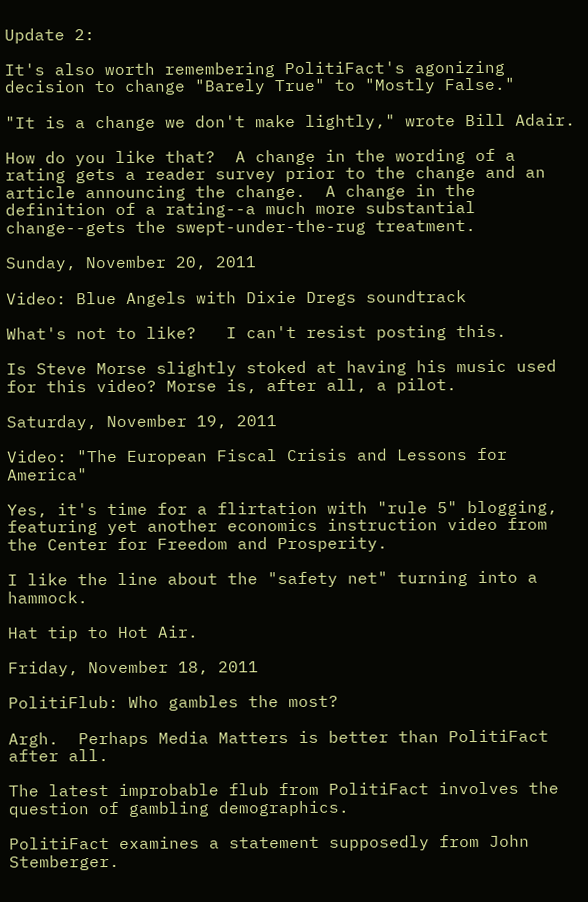Update 2:

It's also worth remembering PolitiFact's agonizing decision to change "Barely True" to "Mostly False."

"It is a change we don't make lightly," wrote Bill Adair.

How do you like that?  A change in the wording of a rating gets a reader survey prior to the change and an article announcing the change.  A change in the definition of a rating--a much more substantial change--gets the swept-under-the-rug treatment.

Sunday, November 20, 2011

Video: Blue Angels with Dixie Dregs soundtrack

What's not to like?   I can't resist posting this.

Is Steve Morse slightly stoked at having his music used for this video? Morse is, after all, a pilot.

Saturday, November 19, 2011

Video: "The European Fiscal Crisis and Lessons for America"

Yes, it's time for a flirtation with "rule 5" blogging, featuring yet another economics instruction video from the Center for Freedom and Prosperity.

I like the line about the "safety net" turning into a hammock.

Hat tip to Hot Air.

Friday, November 18, 2011

PolitiFlub: Who gambles the most?

Argh.  Perhaps Media Matters is better than PolitiFact after all.

The latest improbable flub from PolitiFact involves the question of gambling demographics.

PolitiFact examines a statement supposedly from John Stemberger.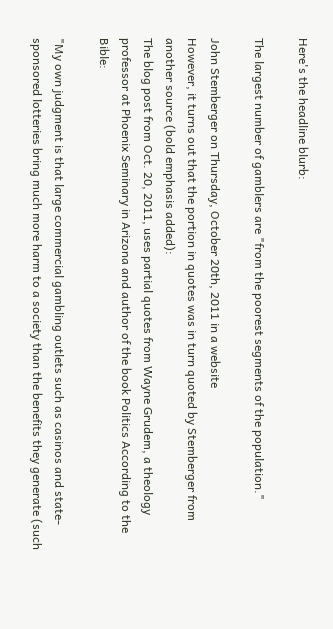Here's the headline blurb:

The largest number of gamblers are "from the poorest segments of the population."

John Stemberger on Thursday, October 20th, 2011 in a website
However, it turns out that the portion in quotes was in turn quoted by Stemberger from another source (bold emphasis added):
The blog post from Oct. 20, 2011, uses partial quotes from Wayne Grudem, a theology professor at Phoenix Seminary in Arizona and author of the book Politics According to the Bible:

"My own judgment is that large commercial gambling outlets such as casinos and state-sponsored lotteries bring much more harm to a society than the benefits they generate (such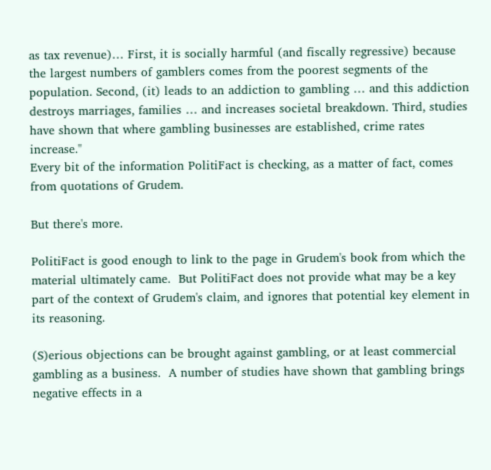as tax revenue)… First, it is socially harmful (and fiscally regressive) because the largest numbers of gamblers comes from the poorest segments of the population. Second, (it) leads to an addiction to gambling … and this addiction destroys marriages, families … and increases societal breakdown. Third, studies have shown that where gambling businesses are established, crime rates increase."
Every bit of the information PolitiFact is checking, as a matter of fact, comes from quotations of Grudem.

But there's more.

PolitiFact is good enough to link to the page in Grudem's book from which the material ultimately came.  But PolitiFact does not provide what may be a key part of the context of Grudem's claim, and ignores that potential key element in its reasoning.

(S)erious objections can be brought against gambling, or at least commercial gambling as a business.  A number of studies have shown that gambling brings negative effects in a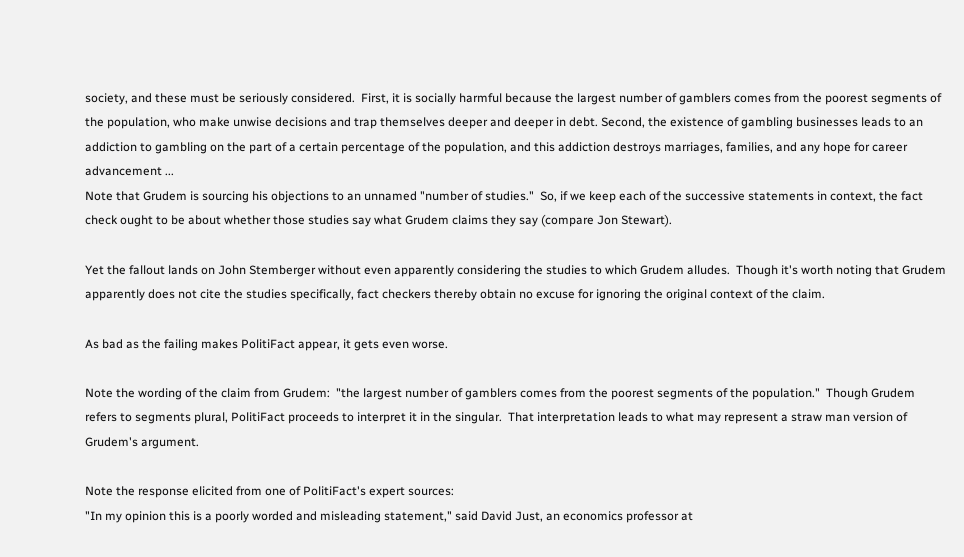society, and these must be seriously considered.  First, it is socially harmful because the largest number of gamblers comes from the poorest segments of the population, who make unwise decisions and trap themselves deeper and deeper in debt. Second, the existence of gambling businesses leads to an addiction to gambling on the part of a certain percentage of the population, and this addiction destroys marriages, families, and any hope for career advancement ...
Note that Grudem is sourcing his objections to an unnamed "number of studies."  So, if we keep each of the successive statements in context, the fact check ought to be about whether those studies say what Grudem claims they say (compare Jon Stewart).

Yet the fallout lands on John Stemberger without even apparently considering the studies to which Grudem alludes.  Though it's worth noting that Grudem apparently does not cite the studies specifically, fact checkers thereby obtain no excuse for ignoring the original context of the claim.

As bad as the failing makes PolitiFact appear, it gets even worse.

Note the wording of the claim from Grudem:  "the largest number of gamblers comes from the poorest segments of the population."  Though Grudem refers to segments plural, PolitiFact proceeds to interpret it in the singular.  That interpretation leads to what may represent a straw man version of Grudem's argument.

Note the response elicited from one of PolitiFact's expert sources:
"In my opinion this is a poorly worded and misleading statement," said David Just, an economics professor at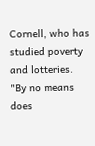Cornell, who has studied poverty and lotteries. "By no means does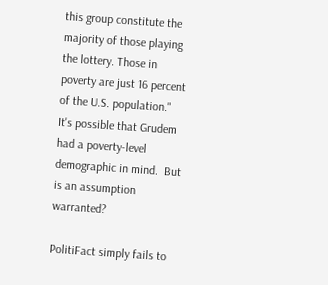this group constitute the majority of those playing the lottery. Those in poverty are just 16 percent of the U.S. population."
It's possible that Grudem had a poverty-level demographic in mind.  But is an assumption warranted?

PolitiFact simply fails to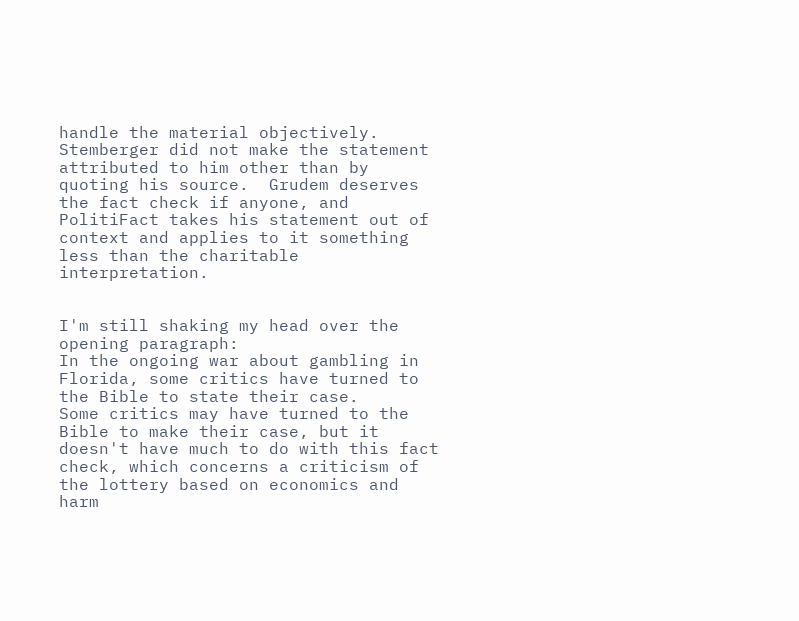handle the material objectively.  Stemberger did not make the statement attributed to him other than by quoting his source.  Grudem deserves the fact check if anyone, and PolitiFact takes his statement out of context and applies to it something less than the charitable interpretation.


I'm still shaking my head over the opening paragraph:
In the ongoing war about gambling in Florida, some critics have turned to the Bible to state their case.
Some critics may have turned to the Bible to make their case, but it doesn't have much to do with this fact check, which concerns a criticism of the lottery based on economics and harm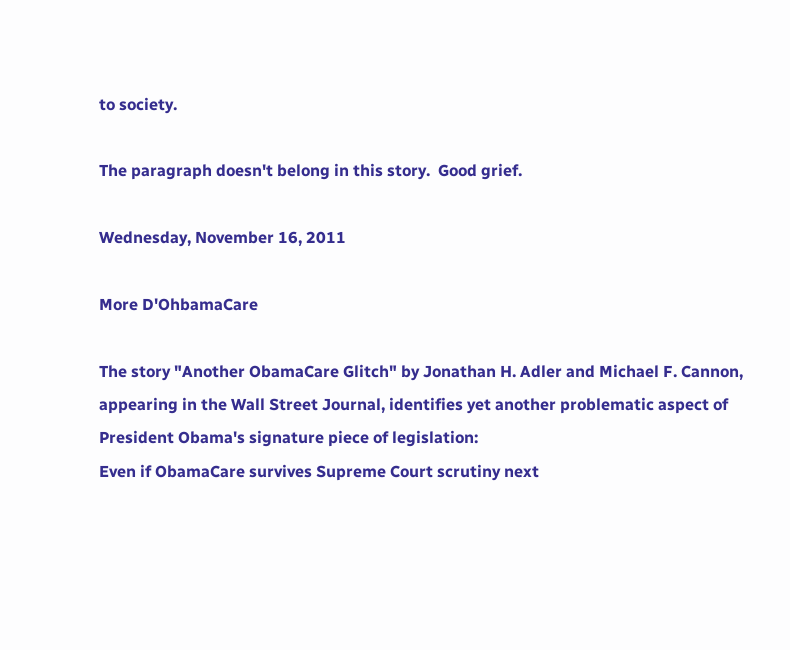to society.

The paragraph doesn't belong in this story.  Good grief.

Wednesday, November 16, 2011

More D'OhbamaCare

The story "Another ObamaCare Glitch" by Jonathan H. Adler and Michael F. Cannon, appearing in the Wall Street Journal, identifies yet another problematic aspect of President Obama's signature piece of legislation:
Even if ObamaCare survives Supreme Court scrutiny next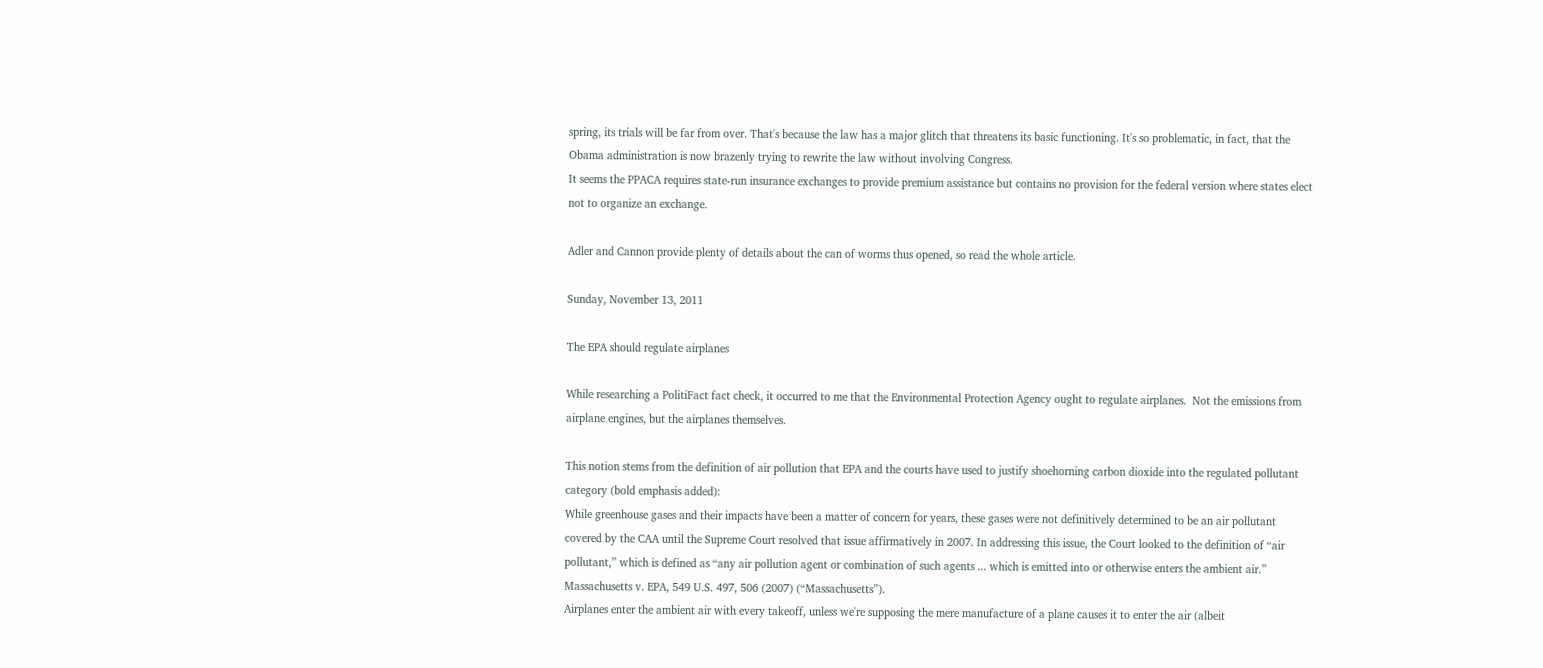spring, its trials will be far from over. That's because the law has a major glitch that threatens its basic functioning. It's so problematic, in fact, that the Obama administration is now brazenly trying to rewrite the law without involving Congress.
It seems the PPACA requires state-run insurance exchanges to provide premium assistance but contains no provision for the federal version where states elect not to organize an exchange.

Adler and Cannon provide plenty of details about the can of worms thus opened, so read the whole article.

Sunday, November 13, 2011

The EPA should regulate airplanes

While researching a PolitiFact fact check, it occurred to me that the Environmental Protection Agency ought to regulate airplanes.  Not the emissions from airplane engines, but the airplanes themselves.

This notion stems from the definition of air pollution that EPA and the courts have used to justify shoehorning carbon dioxide into the regulated pollutant category (bold emphasis added):
While greenhouse gases and their impacts have been a matter of concern for years, these gases were not definitively determined to be an air pollutant covered by the CAA until the Supreme Court resolved that issue affirmatively in 2007. In addressing this issue, the Court looked to the definition of “air pollutant,” which is defined as “any air pollution agent or combination of such agents ... which is emitted into or otherwise enters the ambient air.” Massachusetts v. EPA, 549 U.S. 497, 506 (2007) (“Massachusetts”).
Airplanes enter the ambient air with every takeoff, unless we're supposing the mere manufacture of a plane causes it to enter the air (albeit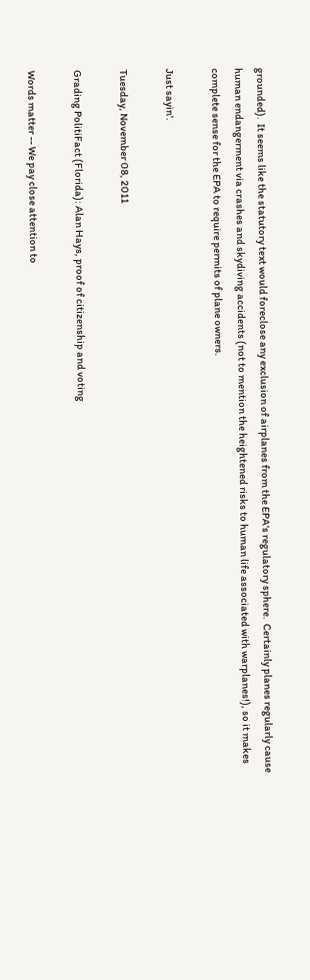grounded).  It seems like the statutory text would foreclose any exclusion of airplanes from the EPA's regulatory sphere.  Certainly planes regularly cause human endangerment via crashes and skydiving accidents (not to mention the heightened risks to human life associated with warplanes!), so it makes complete sense for the EPA to require permits of plane owners.

Just sayin'.

Tuesday, November 08, 2011

Grading PolitiFact (Florida): Alan Hays, proof of citizenship and voting

Words matter -- We pay close attention to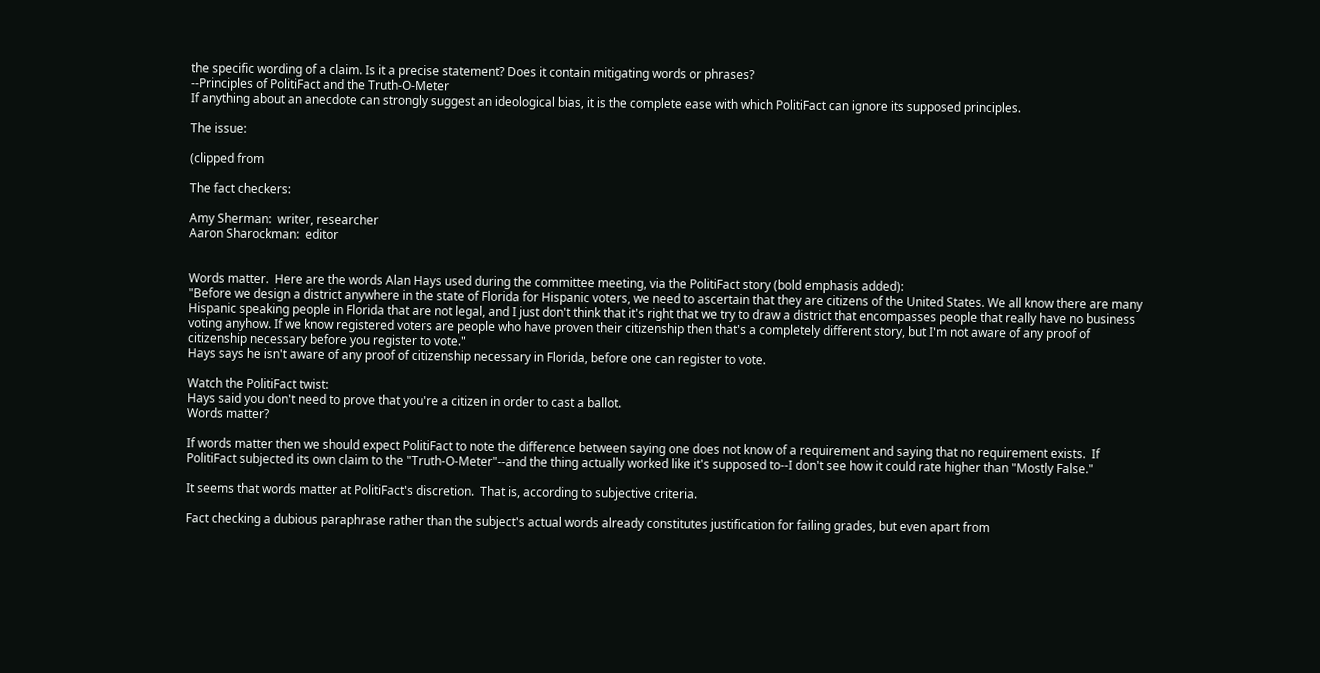the specific wording of a claim. Is it a precise statement? Does it contain mitigating words or phrases?
--Principles of PolitiFact and the Truth-O-Meter
If anything about an anecdote can strongly suggest an ideological bias, it is the complete ease with which PolitiFact can ignore its supposed principles.

The issue:

(clipped from

The fact checkers:

Amy Sherman:  writer, researcher
Aaron Sharockman:  editor


Words matter.  Here are the words Alan Hays used during the committee meeting, via the PolitiFact story (bold emphasis added):
"Before we design a district anywhere in the state of Florida for Hispanic voters, we need to ascertain that they are citizens of the United States. We all know there are many Hispanic speaking people in Florida that are not legal, and I just don't think that it's right that we try to draw a district that encompasses people that really have no business voting anyhow. If we know registered voters are people who have proven their citizenship then that's a completely different story, but I'm not aware of any proof of citizenship necessary before you register to vote."
Hays says he isn't aware of any proof of citizenship necessary in Florida, before one can register to vote.

Watch the PolitiFact twist:
Hays said you don't need to prove that you're a citizen in order to cast a ballot.
Words matter?

If words matter then we should expect PolitiFact to note the difference between saying one does not know of a requirement and saying that no requirement exists.  If PolitiFact subjected its own claim to the "Truth-O-Meter"--and the thing actually worked like it's supposed to--I don't see how it could rate higher than "Mostly False."

It seems that words matter at PolitiFact's discretion.  That is, according to subjective criteria.

Fact checking a dubious paraphrase rather than the subject's actual words already constitutes justification for failing grades, but even apart from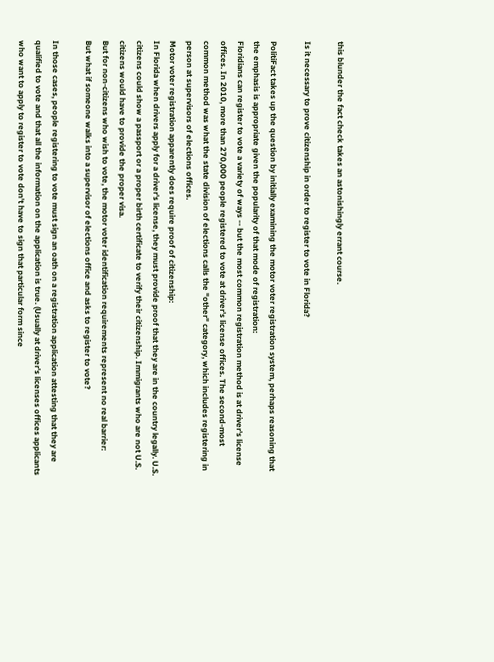this blunder the fact check takes an astonishingly errant course.

Is it necessary to prove citizenship in order to register to vote in Florida?

PolitiFact takes up the question by initially examining the motor voter registration system, perhaps reasoning that the emphasis is appropriate given the popularity of that mode of registration:
Floridians can register to vote a variety of ways -- but the most common registration method is at driver's license offices. In 2010, more than 270,000 people registered to vote at driver's license offices. The second-most common method was what the state division of elections calls the "other" category, which includes registering in person at supervisors of elections offices.
Motor voter registration apparently does require proof of citizenship:
In Florida when drivers apply for a driver's license, they must provide proof that they are in the country legally. U.S. citizens could show a passport or a proper birth certificate to verify their citizenship. Immigrants who are not U.S. citizens would have to provide the proper visa.
But for non-citizens who wish to vote, the motor voter identification requirements represent no real barrier:
But what if someone walks into a supervisor of elections office and asks to register to vote?

In those cases, people registering to vote must sign an oath on a registration application attesting that they are qualified to vote and that all the information on the application is true. (Usually at driver's licenses offices applicants who want to apply to register to vote don't have to sign that particular form since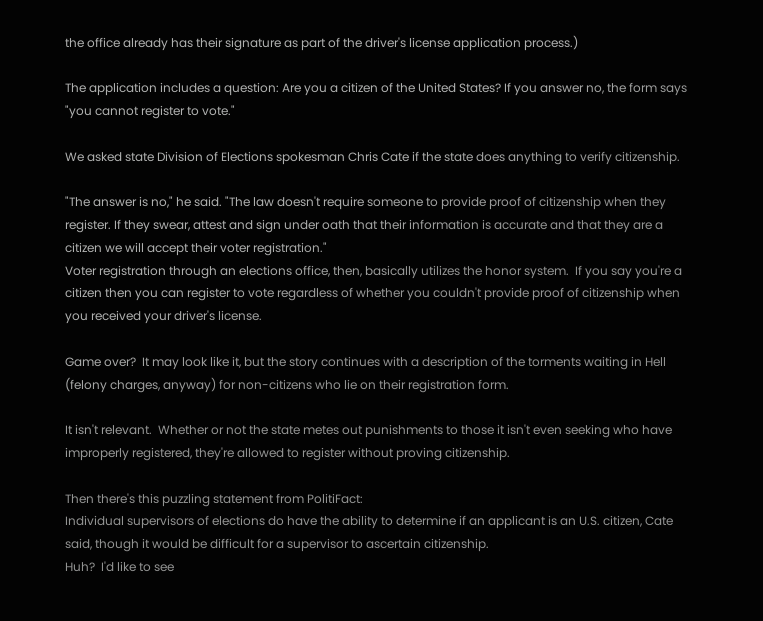the office already has their signature as part of the driver's license application process.)

The application includes a question: Are you a citizen of the United States? If you answer no, the form says "you cannot register to vote."

We asked state Division of Elections spokesman Chris Cate if the state does anything to verify citizenship.

"The answer is no," he said. "The law doesn't require someone to provide proof of citizenship when they register. If they swear, attest and sign under oath that their information is accurate and that they are a citizen we will accept their voter registration."
Voter registration through an elections office, then, basically utilizes the honor system.  If you say you're a citizen then you can register to vote regardless of whether you couldn't provide proof of citizenship when you received your driver's license.

Game over?  It may look like it, but the story continues with a description of the torments waiting in Hell (felony charges, anyway) for non-citizens who lie on their registration form.

It isn't relevant.  Whether or not the state metes out punishments to those it isn't even seeking who have improperly registered, they're allowed to register without proving citizenship.

Then there's this puzzling statement from PolitiFact:
Individual supervisors of elections do have the ability to determine if an applicant is an U.S. citizen, Cate said, though it would be difficult for a supervisor to ascertain citizenship.
Huh?  I'd like to see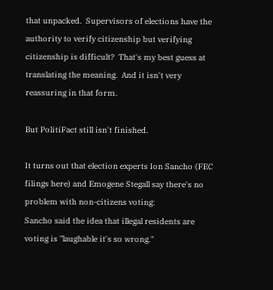that unpacked.  Supervisors of elections have the authority to verify citizenship but verifying citizenship is difficult?  That's my best guess at translating the meaning.  And it isn't very reassuring in that form.

But PolitiFact still isn't finished.

It turns out that election experts Ion Sancho (FEC filings here) and Emogene Stegall say there's no problem with non-citizens voting:
Sancho said the idea that illegal residents are voting is "laughable it's so wrong."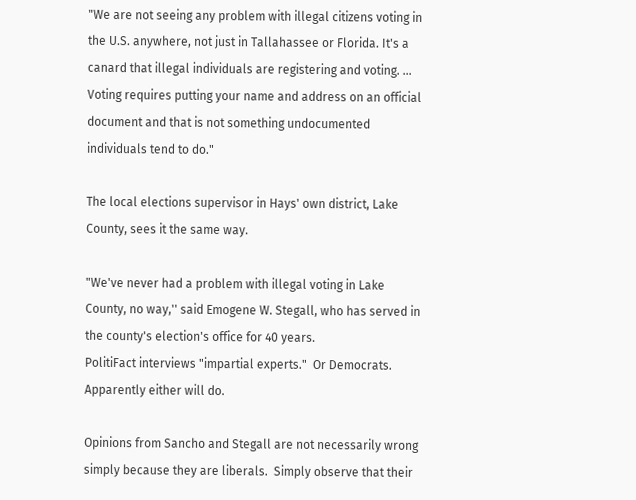"We are not seeing any problem with illegal citizens voting in the U.S. anywhere, not just in Tallahassee or Florida. It's a canard that illegal individuals are registering and voting. ... Voting requires putting your name and address on an official document and that is not something undocumented individuals tend to do."

The local elections supervisor in Hays' own district, Lake County, sees it the same way.

"We've never had a problem with illegal voting in Lake County, no way,'' said Emogene W. Stegall, who has served in the county's election's office for 40 years.
PolitiFact interviews "impartial experts."  Or Democrats.  Apparently either will do.

Opinions from Sancho and Stegall are not necessarily wrong simply because they are liberals.  Simply observe that their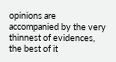opinions are accompanied by the very thinnest of evidences, the best of it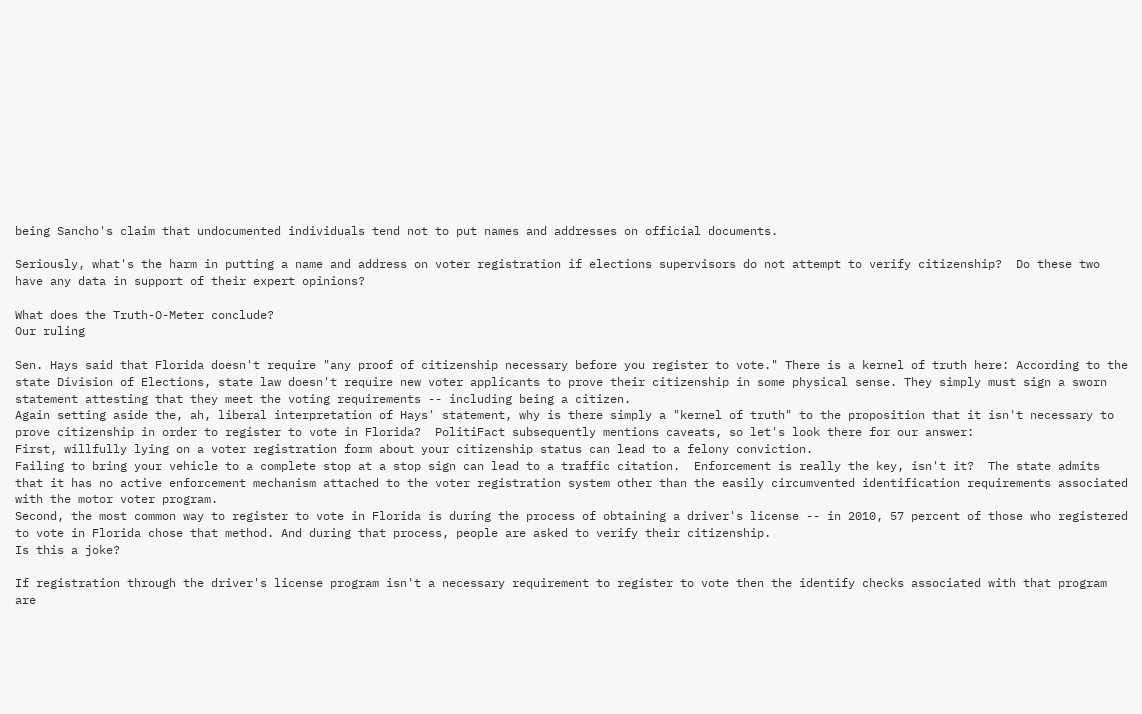being Sancho's claim that undocumented individuals tend not to put names and addresses on official documents.

Seriously, what's the harm in putting a name and address on voter registration if elections supervisors do not attempt to verify citizenship?  Do these two have any data in support of their expert opinions?

What does the Truth-O-Meter conclude?
Our ruling

Sen. Hays said that Florida doesn't require "any proof of citizenship necessary before you register to vote." There is a kernel of truth here: According to the state Division of Elections, state law doesn't require new voter applicants to prove their citizenship in some physical sense. They simply must sign a sworn statement attesting that they meet the voting requirements -- including being a citizen.
Again setting aside the, ah, liberal interpretation of Hays' statement, why is there simply a "kernel of truth" to the proposition that it isn't necessary to prove citizenship in order to register to vote in Florida?  PolitiFact subsequently mentions caveats, so let's look there for our answer:
First, willfully lying on a voter registration form about your citizenship status can lead to a felony conviction.
Failing to bring your vehicle to a complete stop at a stop sign can lead to a traffic citation.  Enforcement is really the key, isn't it?  The state admits that it has no active enforcement mechanism attached to the voter registration system other than the easily circumvented identification requirements associated with the motor voter program.
Second, the most common way to register to vote in Florida is during the process of obtaining a driver's license -- in 2010, 57 percent of those who registered to vote in Florida chose that method. And during that process, people are asked to verify their citizenship.
Is this a joke?

If registration through the driver's license program isn't a necessary requirement to register to vote then the identify checks associated with that program are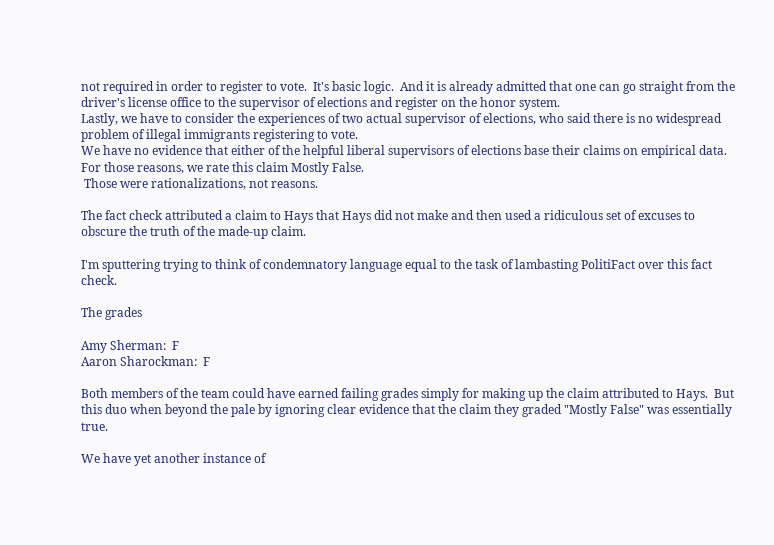not required in order to register to vote.  It's basic logic.  And it is already admitted that one can go straight from the driver's license office to the supervisor of elections and register on the honor system.
Lastly, we have to consider the experiences of two actual supervisor of elections, who said there is no widespread problem of illegal immigrants registering to vote.
We have no evidence that either of the helpful liberal supervisors of elections base their claims on empirical data.
For those reasons, we rate this claim Mostly False.
 Those were rationalizations, not reasons.

The fact check attributed a claim to Hays that Hays did not make and then used a ridiculous set of excuses to obscure the truth of the made-up claim.

I'm sputtering trying to think of condemnatory language equal to the task of lambasting PolitiFact over this fact check.

The grades

Amy Sherman:  F
Aaron Sharockman:  F

Both members of the team could have earned failing grades simply for making up the claim attributed to Hays.  But this duo when beyond the pale by ignoring clear evidence that the claim they graded "Mostly False" was essentially true.

We have yet another instance of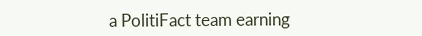a PolitiFact team earning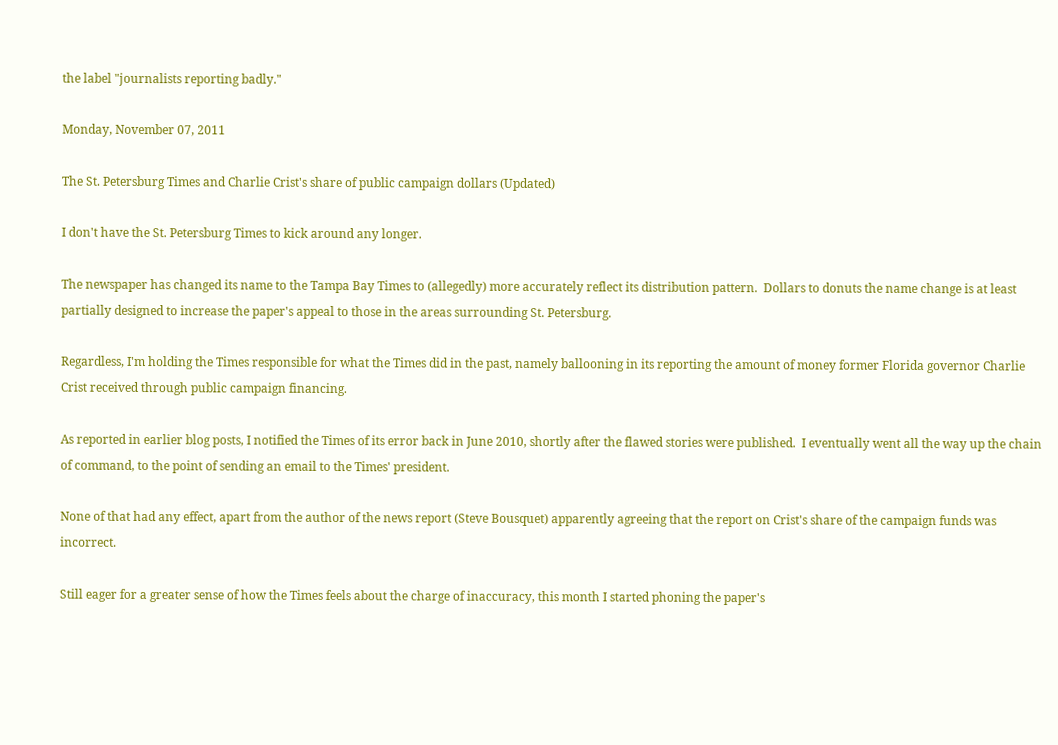the label "journalists reporting badly."

Monday, November 07, 2011

The St. Petersburg Times and Charlie Crist's share of public campaign dollars (Updated)

I don't have the St. Petersburg Times to kick around any longer.

The newspaper has changed its name to the Tampa Bay Times to (allegedly) more accurately reflect its distribution pattern.  Dollars to donuts the name change is at least partially designed to increase the paper's appeal to those in the areas surrounding St. Petersburg.

Regardless, I'm holding the Times responsible for what the Times did in the past, namely ballooning in its reporting the amount of money former Florida governor Charlie Crist received through public campaign financing.

As reported in earlier blog posts, I notified the Times of its error back in June 2010, shortly after the flawed stories were published.  I eventually went all the way up the chain of command, to the point of sending an email to the Times' president.

None of that had any effect, apart from the author of the news report (Steve Bousquet) apparently agreeing that the report on Crist's share of the campaign funds was incorrect.

Still eager for a greater sense of how the Times feels about the charge of inaccuracy, this month I started phoning the paper's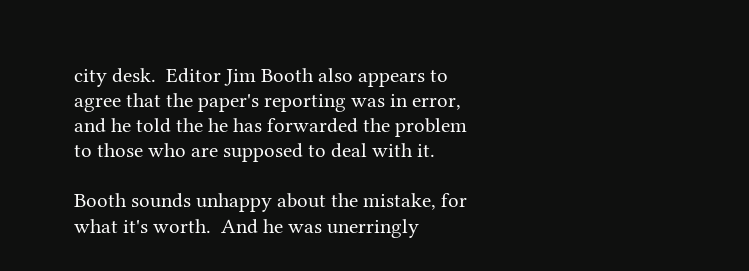city desk.  Editor Jim Booth also appears to agree that the paper's reporting was in error, and he told the he has forwarded the problem to those who are supposed to deal with it.

Booth sounds unhappy about the mistake, for what it's worth.  And he was unerringly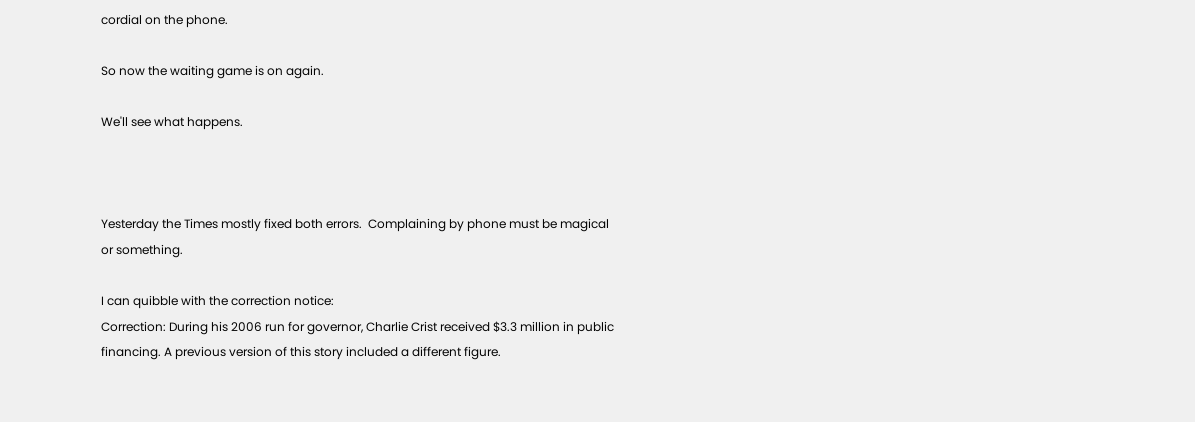cordial on the phone.

So now the waiting game is on again.

We'll see what happens.



Yesterday the Times mostly fixed both errors.  Complaining by phone must be magical or something.

I can quibble with the correction notice:
Correction: During his 2006 run for governor, Charlie Crist received $3.3 million in public financing. A previous version of this story included a different figure.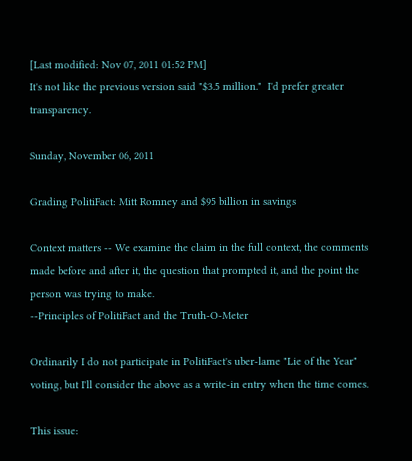[Last modified: Nov 07, 2011 01:52 PM]
It's not like the previous version said "$3.5 million."  I'd prefer greater transparency.

Sunday, November 06, 2011

Grading PolitiFact: Mitt Romney and $95 billion in savings

Context matters -- We examine the claim in the full context, the comments made before and after it, the question that prompted it, and the point the person was trying to make.
--Principles of PolitiFact and the Truth-O-Meter

Ordinarily I do not participate in PolitiFact's uber-lame "Lie of the Year" voting, but I'll consider the above as a write-in entry when the time comes.

This issue: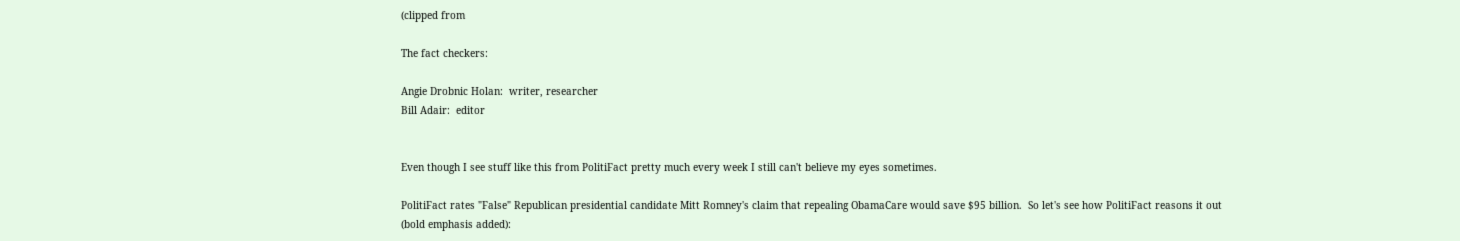(clipped from

The fact checkers:

Angie Drobnic Holan:  writer, researcher
Bill Adair:  editor


Even though I see stuff like this from PolitiFact pretty much every week I still can't believe my eyes sometimes.

PolitiFact rates "False" Republican presidential candidate Mitt Romney's claim that repealing ObamaCare would save $95 billion.  So let's see how PolitiFact reasons it out (bold emphasis added):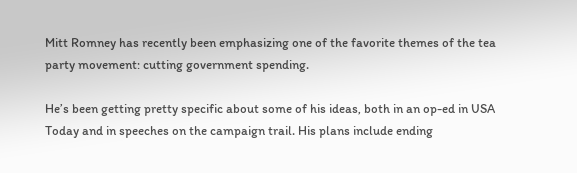Mitt Romney has recently been emphasizing one of the favorite themes of the tea party movement: cutting government spending.

He’s been getting pretty specific about some of his ideas, both in an op-ed in USA Today and in speeches on the campaign trail. His plans include ending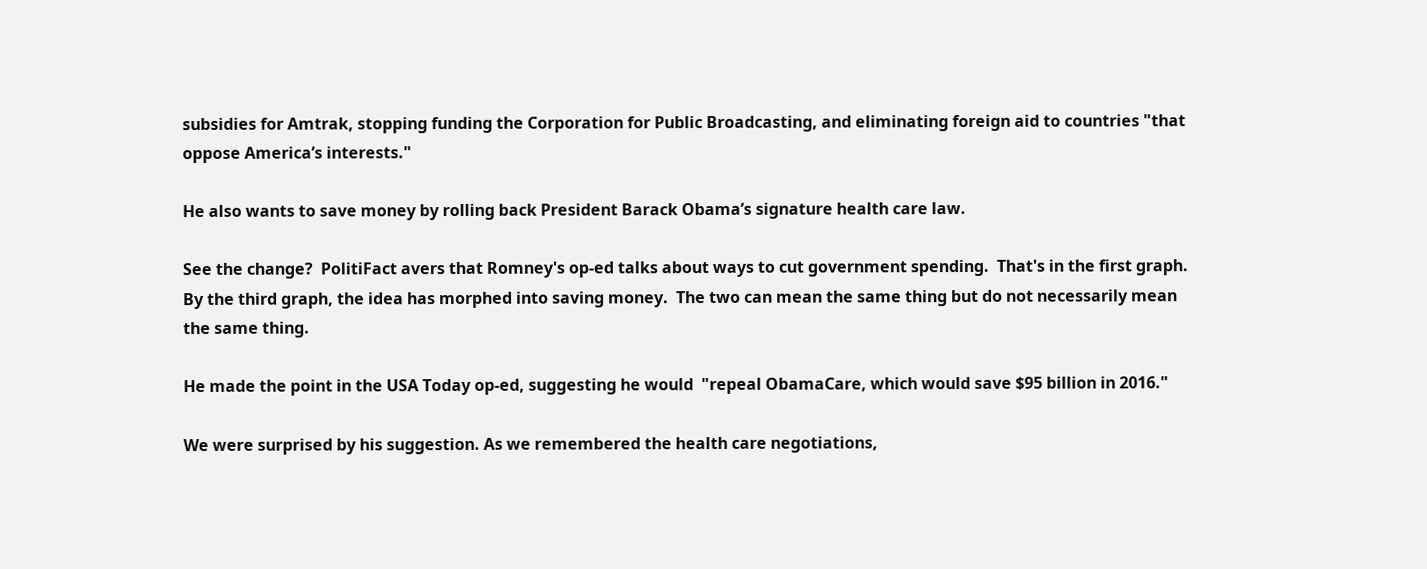subsidies for Amtrak, stopping funding the Corporation for Public Broadcasting, and eliminating foreign aid to countries "that oppose America’s interests."

He also wants to save money by rolling back President Barack Obama’s signature health care law.

See the change?  PolitiFact avers that Romney's op-ed talks about ways to cut government spending.  That's in the first graph.  By the third graph, the idea has morphed into saving money.  The two can mean the same thing but do not necessarily mean the same thing.

He made the point in the USA Today op-ed, suggesting he would  "repeal ObamaCare, which would save $95 billion in 2016."

We were surprised by his suggestion. As we remembered the health care negotiations,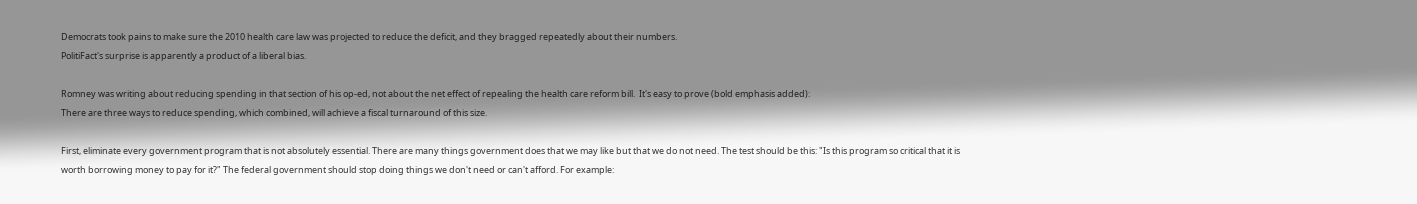Democrats took pains to make sure the 2010 health care law was projected to reduce the deficit, and they bragged repeatedly about their numbers.
PolitiFact's surprise is apparently a product of a liberal bias.

Romney was writing about reducing spending in that section of his op-ed, not about the net effect of repealing the health care reform bill.  It's easy to prove (bold emphasis added):
There are three ways to reduce spending, which combined, will achieve a fiscal turnaround of this size.

First, eliminate every government program that is not absolutely essential. There are many things government does that we may like but that we do not need. The test should be this: "Is this program so critical that it is worth borrowing money to pay for it?" The federal government should stop doing things we don't need or can't afford. For example: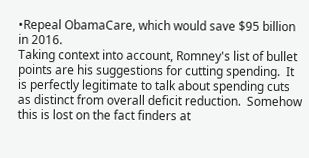•Repeal ObamaCare, which would save $95 billion in 2016.
Taking context into account, Romney's list of bullet points are his suggestions for cutting spending.  It is perfectly legitimate to talk about spending cuts as distinct from overall deficit reduction.  Somehow this is lost on the fact finders at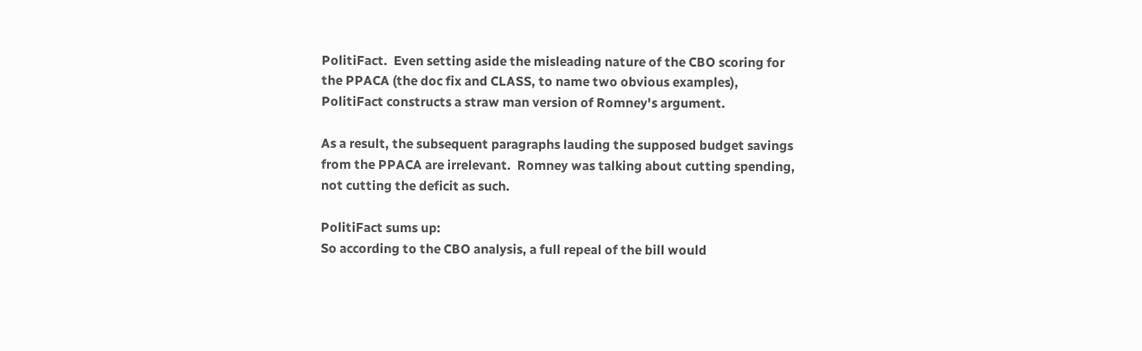PolitiFact.  Even setting aside the misleading nature of the CBO scoring for the PPACA (the doc fix and CLASS, to name two obvious examples), PolitiFact constructs a straw man version of Romney's argument.

As a result, the subsequent paragraphs lauding the supposed budget savings from the PPACA are irrelevant.  Romney was talking about cutting spending, not cutting the deficit as such.

PolitiFact sums up:
So according to the CBO analysis, a full repeal of the bill would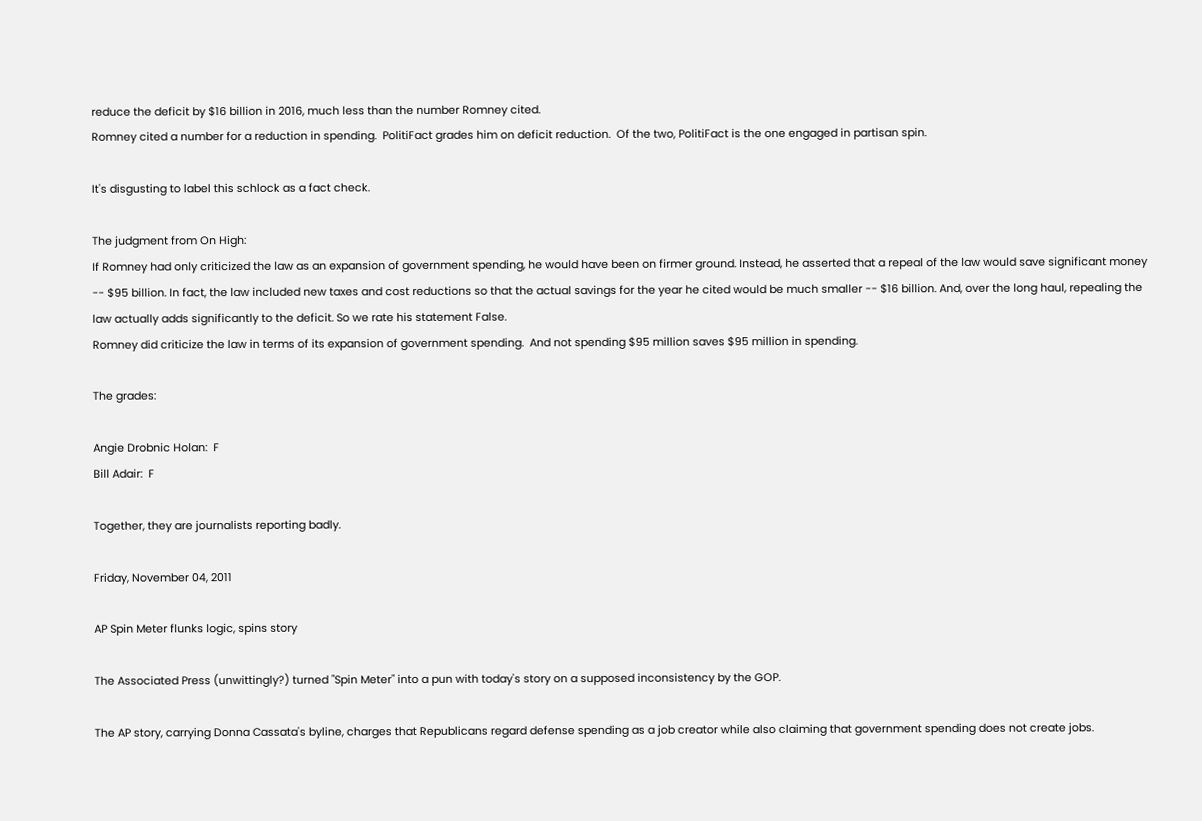reduce the deficit by $16 billion in 2016, much less than the number Romney cited.
Romney cited a number for a reduction in spending.  PolitiFact grades him on deficit reduction.  Of the two, PolitiFact is the one engaged in partisan spin.

It's disgusting to label this schlock as a fact check.

The judgment from On High:
If Romney had only criticized the law as an expansion of government spending, he would have been on firmer ground. Instead, he asserted that a repeal of the law would save significant money -- $95 billion. In fact, the law included new taxes and cost reductions so that the actual savings for the year he cited would be much smaller -- $16 billion. And, over the long haul, repealing the law actually adds significantly to the deficit. So we rate his statement False.
Romney did criticize the law in terms of its expansion of government spending.  And not spending $95 million saves $95 million in spending.

The grades:

Angie Drobnic Holan:  F
Bill Adair:  F

Together, they are journalists reporting badly.

Friday, November 04, 2011

AP Spin Meter flunks logic, spins story

The Associated Press (unwittingly?) turned "Spin Meter" into a pun with today's story on a supposed inconsistency by the GOP.

The AP story, carrying Donna Cassata's byline, charges that Republicans regard defense spending as a job creator while also claiming that government spending does not create jobs.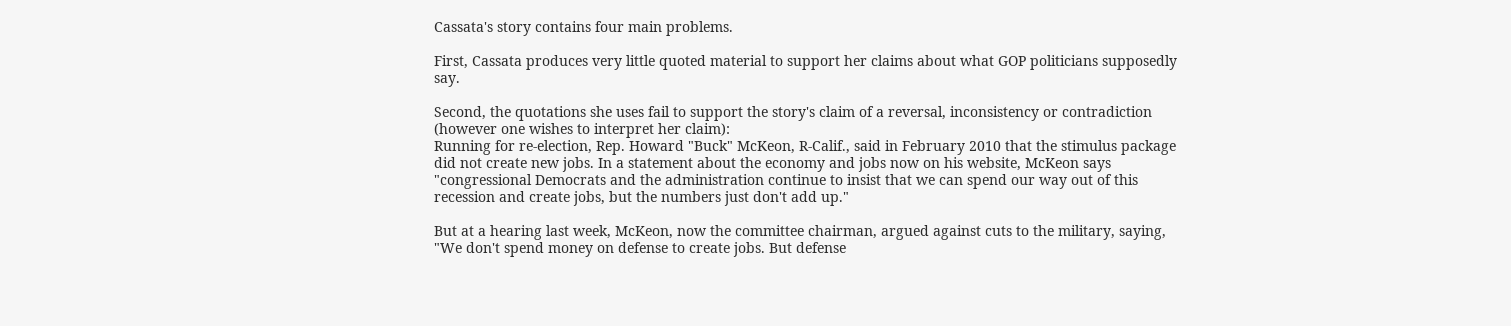Cassata's story contains four main problems.

First, Cassata produces very little quoted material to support her claims about what GOP politicians supposedly say.

Second, the quotations she uses fail to support the story's claim of a reversal, inconsistency or contradiction (however one wishes to interpret her claim):
Running for re-election, Rep. Howard "Buck" McKeon, R-Calif., said in February 2010 that the stimulus package did not create new jobs. In a statement about the economy and jobs now on his website, McKeon says "congressional Democrats and the administration continue to insist that we can spend our way out of this recession and create jobs, but the numbers just don't add up."

But at a hearing last week, McKeon, now the committee chairman, argued against cuts to the military, saying, "We don't spend money on defense to create jobs. But defense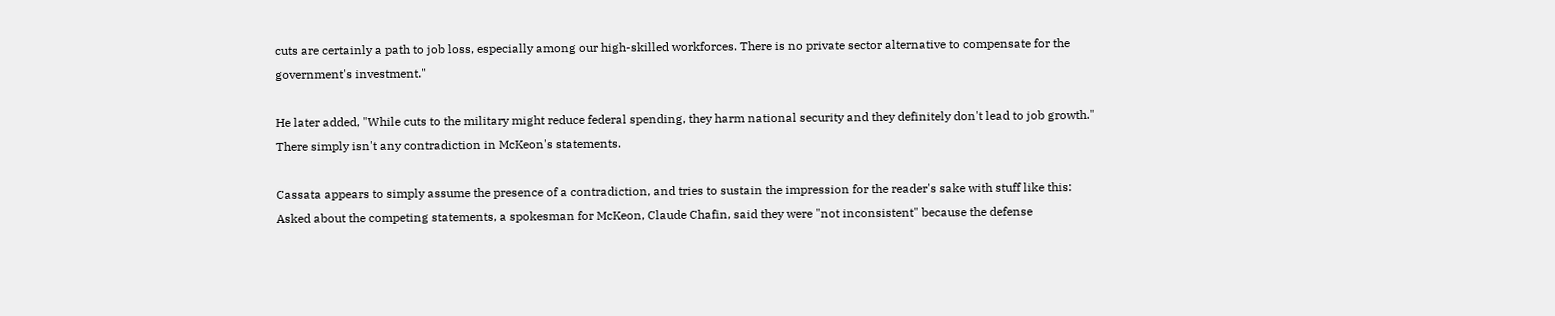cuts are certainly a path to job loss, especially among our high-skilled workforces. There is no private sector alternative to compensate for the government's investment."

He later added, "While cuts to the military might reduce federal spending, they harm national security and they definitely don't lead to job growth."
There simply isn't any contradiction in McKeon's statements.

Cassata appears to simply assume the presence of a contradiction, and tries to sustain the impression for the reader's sake with stuff like this:
Asked about the competing statements, a spokesman for McKeon, Claude Chafin, said they were "not inconsistent" because the defense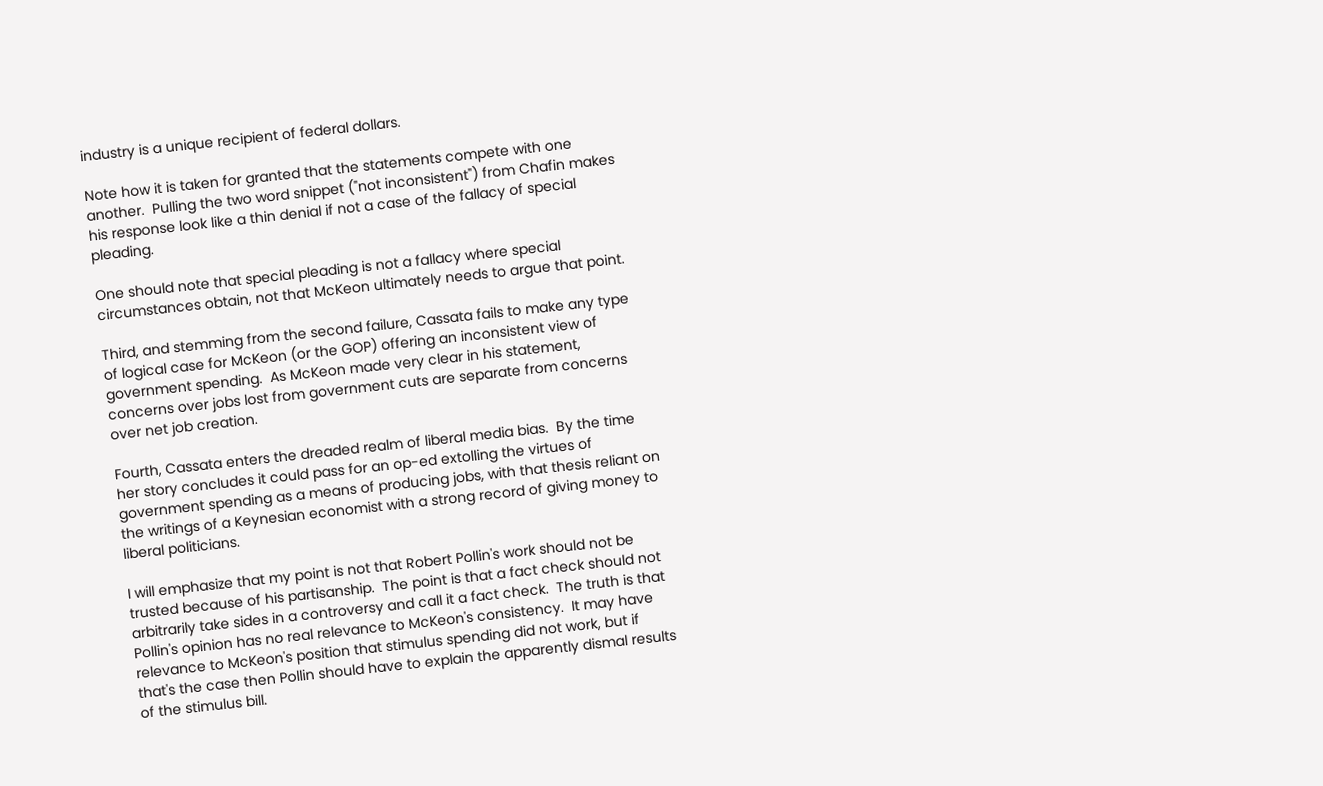industry is a unique recipient of federal dollars.

Note how it is taken for granted that the statements compete with one another.  Pulling the two word snippet ("not inconsistent") from Chafin makes his response look like a thin denial if not a case of the fallacy of special pleading.

One should note that special pleading is not a fallacy where special circumstances obtain, not that McKeon ultimately needs to argue that point.

Third, and stemming from the second failure, Cassata fails to make any type of logical case for McKeon (or the GOP) offering an inconsistent view of government spending.  As McKeon made very clear in his statement, concerns over jobs lost from government cuts are separate from concerns over net job creation.

Fourth, Cassata enters the dreaded realm of liberal media bias.  By the time her story concludes it could pass for an op-ed extolling the virtues of government spending as a means of producing jobs, with that thesis reliant on the writings of a Keynesian economist with a strong record of giving money to liberal politicians.

I will emphasize that my point is not that Robert Pollin's work should not be trusted because of his partisanship.  The point is that a fact check should not arbitrarily take sides in a controversy and call it a fact check.  The truth is that Pollin's opinion has no real relevance to McKeon's consistency.  It may have relevance to McKeon's position that stimulus spending did not work, but if that's the case then Pollin should have to explain the apparently dismal results of the stimulus bill.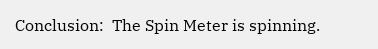Conclusion:  The Spin Meter is spinning.